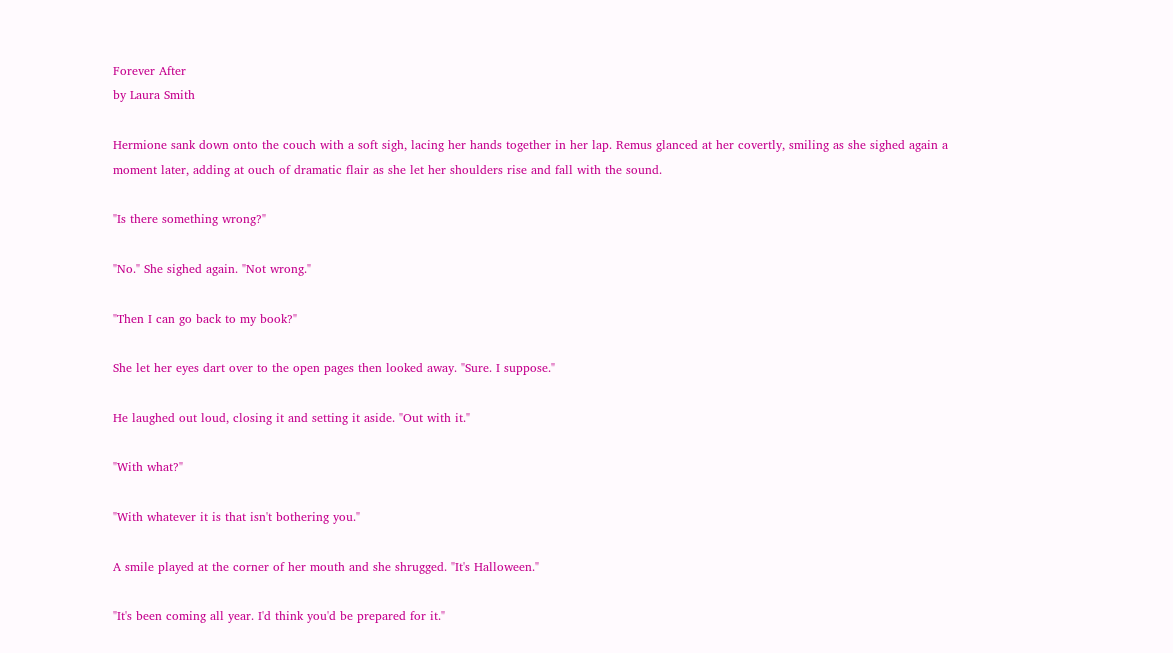Forever After
by Laura Smith

Hermione sank down onto the couch with a soft sigh, lacing her hands together in her lap. Remus glanced at her covertly, smiling as she sighed again a moment later, adding at ouch of dramatic flair as she let her shoulders rise and fall with the sound.

"Is there something wrong?"

"No." She sighed again. "Not wrong."

"Then I can go back to my book?"

She let her eyes dart over to the open pages then looked away. "Sure. I suppose."

He laughed out loud, closing it and setting it aside. "Out with it."

"With what?"

"With whatever it is that isn't bothering you."

A smile played at the corner of her mouth and she shrugged. "It's Halloween."

"It's been coming all year. I'd think you'd be prepared for it."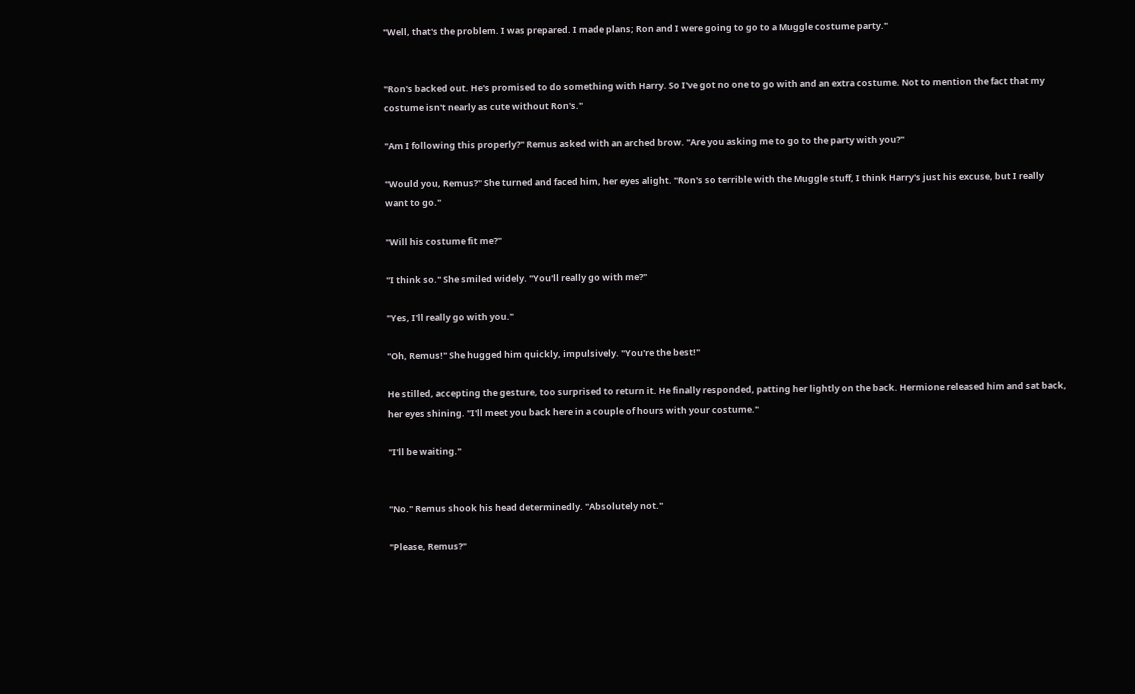"Well, that's the problem. I was prepared. I made plans; Ron and I were going to go to a Muggle costume party."


"Ron's backed out. He's promised to do something with Harry. So I've got no one to go with and an extra costume. Not to mention the fact that my costume isn't nearly as cute without Ron's."

"Am I following this properly?" Remus asked with an arched brow. "Are you asking me to go to the party with you?"

"Would you, Remus?" She turned and faced him, her eyes alight. "Ron's so terrible with the Muggle stuff, I think Harry's just his excuse, but I really want to go."

"Will his costume fit me?"

"I think so." She smiled widely. "You'll really go with me?"

"Yes, I'll really go with you."

"Oh, Remus!" She hugged him quickly, impulsively. "You're the best!"

He stilled, accepting the gesture, too surprised to return it. He finally responded, patting her lightly on the back. Hermione released him and sat back, her eyes shining. "I'll meet you back here in a couple of hours with your costume."

"I'll be waiting."


"No." Remus shook his head determinedly. "Absolutely not."

"Please, Remus?"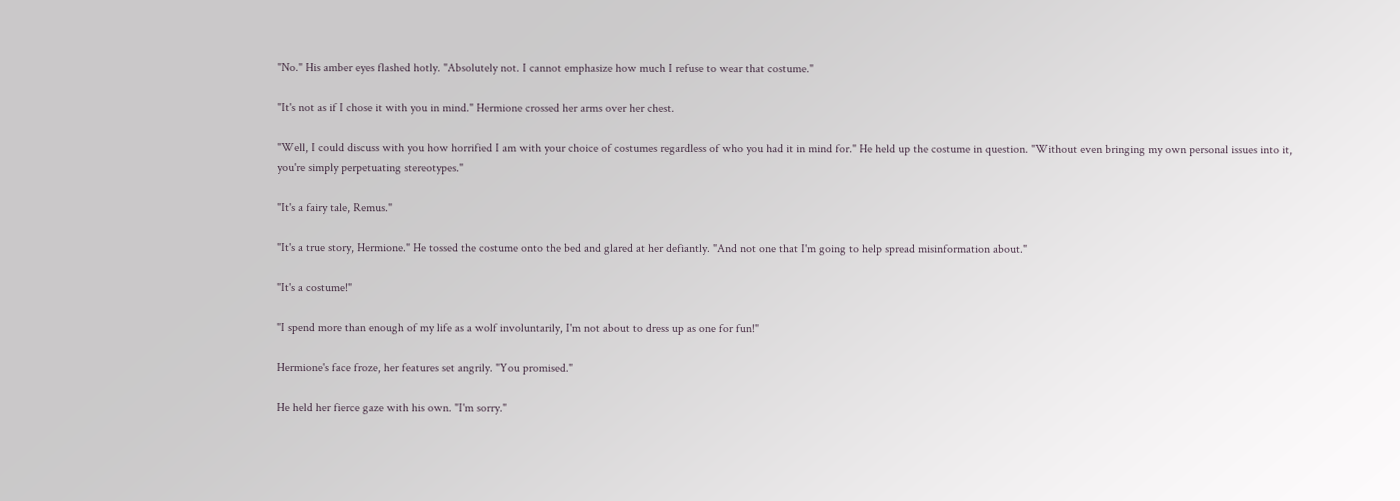"No." His amber eyes flashed hotly. "Absolutely not. I cannot emphasize how much I refuse to wear that costume."

"It's not as if I chose it with you in mind." Hermione crossed her arms over her chest.

"Well, I could discuss with you how horrified I am with your choice of costumes regardless of who you had it in mind for." He held up the costume in question. "Without even bringing my own personal issues into it, you're simply perpetuating stereotypes."

"It's a fairy tale, Remus."

"It's a true story, Hermione." He tossed the costume onto the bed and glared at her defiantly. "And not one that I'm going to help spread misinformation about."

"It's a costume!"

"I spend more than enough of my life as a wolf involuntarily, I'm not about to dress up as one for fun!"

Hermione's face froze, her features set angrily. "You promised."

He held her fierce gaze with his own. "I'm sorry."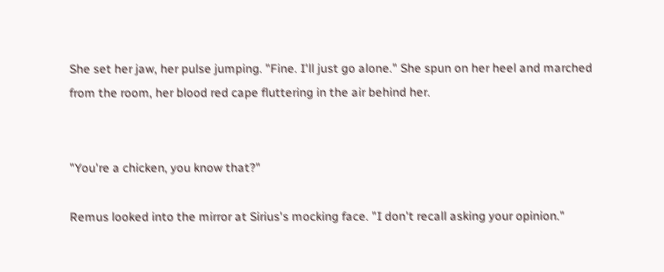She set her jaw, her pulse jumping. "Fine. I'll just go alone." She spun on her heel and marched from the room, her blood red cape fluttering in the air behind her.


"You're a chicken, you know that?"

Remus looked into the mirror at Sirius's mocking face. "I don't recall asking your opinion."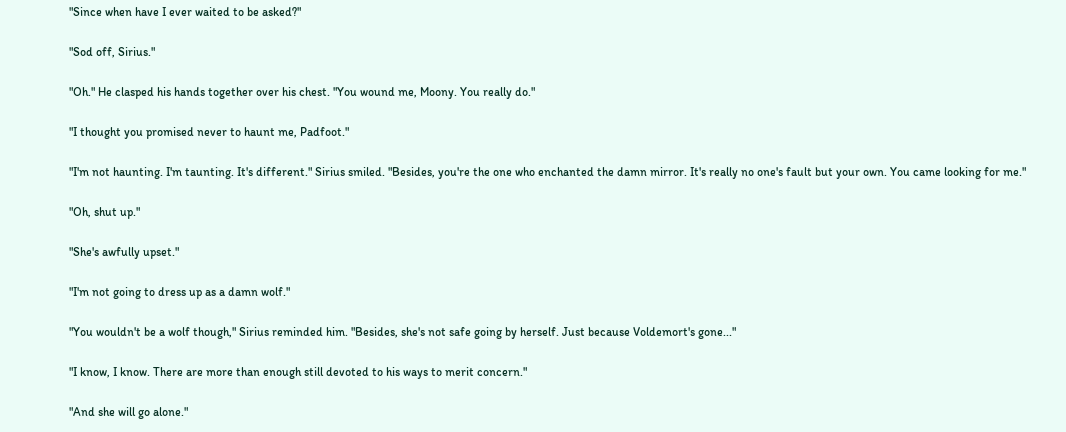"Since when have I ever waited to be asked?"

"Sod off, Sirius."

"Oh." He clasped his hands together over his chest. "You wound me, Moony. You really do."

"I thought you promised never to haunt me, Padfoot."

"I'm not haunting. I'm taunting. It's different." Sirius smiled. "Besides, you're the one who enchanted the damn mirror. It's really no one's fault but your own. You came looking for me."

"Oh, shut up."

"She's awfully upset."

"I'm not going to dress up as a damn wolf."

"You wouldn't be a wolf though," Sirius reminded him. "Besides, she's not safe going by herself. Just because Voldemort's gone..."

"I know, I know. There are more than enough still devoted to his ways to merit concern."

"And she will go alone."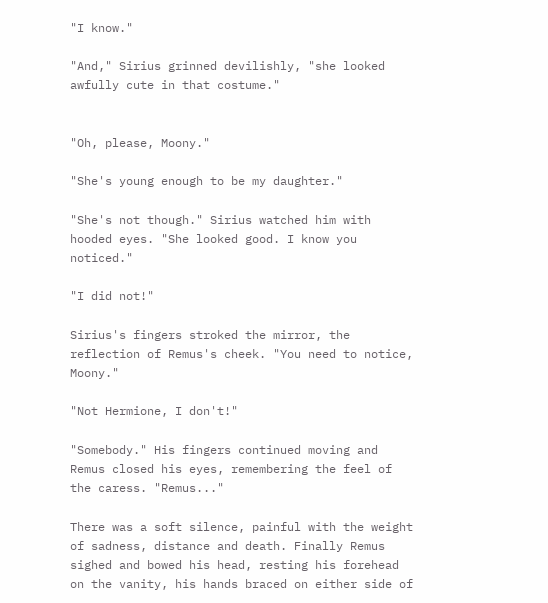"I know."

"And," Sirius grinned devilishly, "she looked awfully cute in that costume."


"Oh, please, Moony."

"She's young enough to be my daughter."

"She's not though." Sirius watched him with hooded eyes. "She looked good. I know you noticed."

"I did not!"

Sirius's fingers stroked the mirror, the reflection of Remus's cheek. "You need to notice, Moony."

"Not Hermione, I don't!"

"Somebody." His fingers continued moving and Remus closed his eyes, remembering the feel of the caress. "Remus..."

There was a soft silence, painful with the weight of sadness, distance and death. Finally Remus sighed and bowed his head, resting his forehead on the vanity, his hands braced on either side of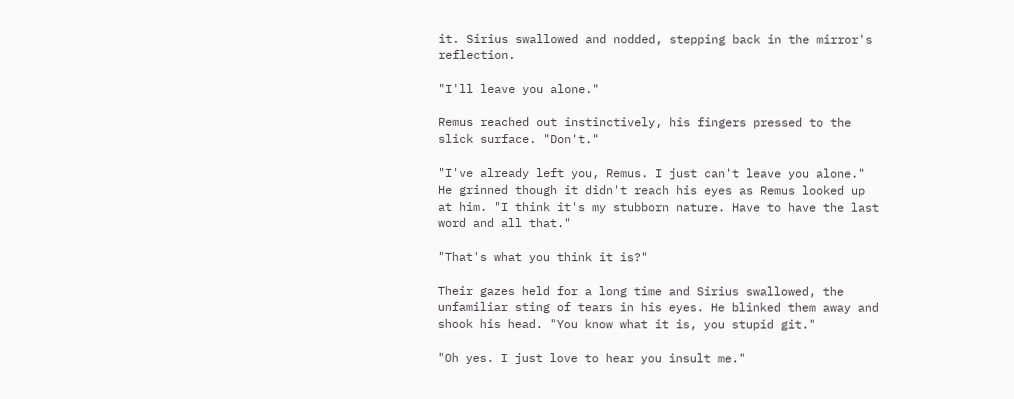it. Sirius swallowed and nodded, stepping back in the mirror's reflection.

"I'll leave you alone."

Remus reached out instinctively, his fingers pressed to the slick surface. "Don't."

"I've already left you, Remus. I just can't leave you alone." He grinned though it didn't reach his eyes as Remus looked up at him. "I think it's my stubborn nature. Have to have the last word and all that."

"That's what you think it is?"

Their gazes held for a long time and Sirius swallowed, the unfamiliar sting of tears in his eyes. He blinked them away and shook his head. "You know what it is, you stupid git."

"Oh yes. I just love to hear you insult me."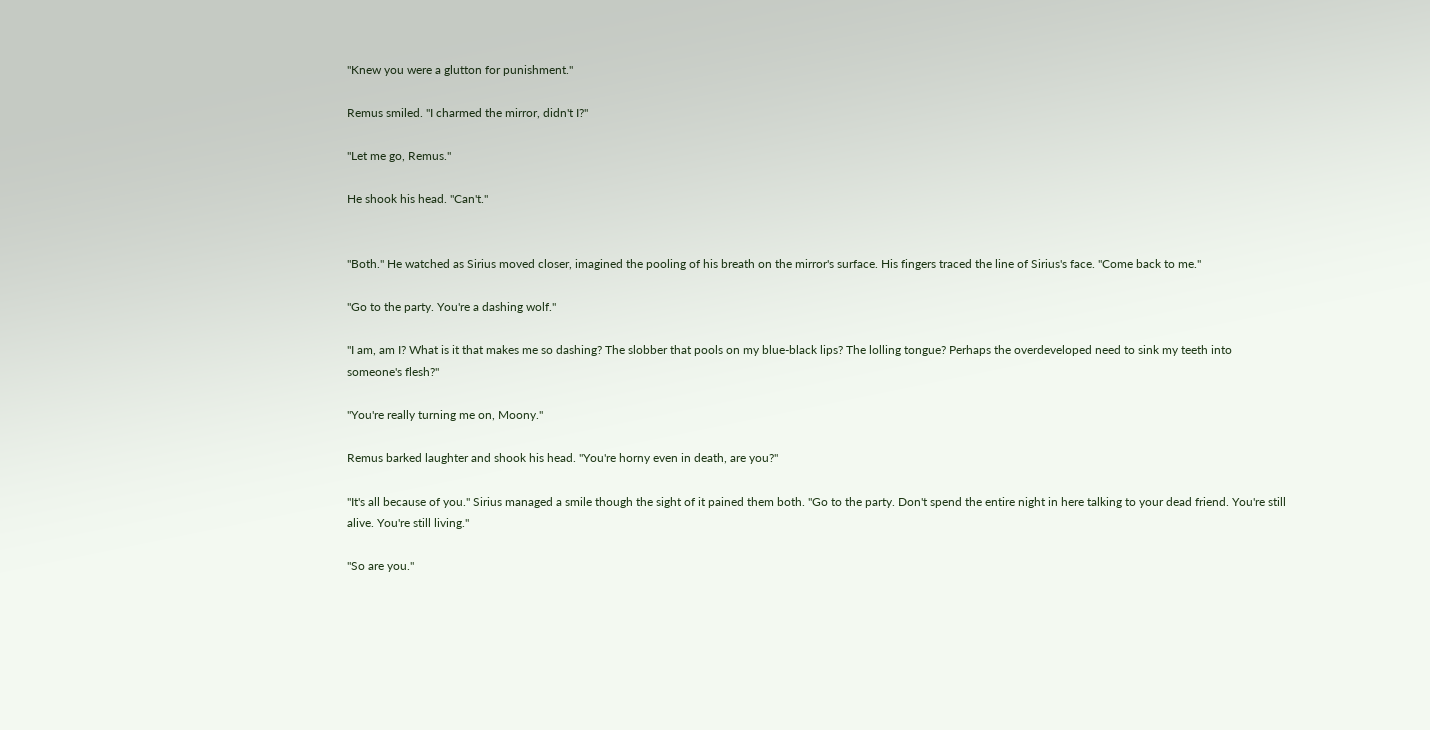"Knew you were a glutton for punishment."

Remus smiled. "I charmed the mirror, didn't I?"

"Let me go, Remus."

He shook his head. "Can't."


"Both." He watched as Sirius moved closer, imagined the pooling of his breath on the mirror's surface. His fingers traced the line of Sirius's face. "Come back to me."

"Go to the party. You're a dashing wolf."

"I am, am I? What is it that makes me so dashing? The slobber that pools on my blue-black lips? The lolling tongue? Perhaps the overdeveloped need to sink my teeth into someone's flesh?"

"You're really turning me on, Moony."

Remus barked laughter and shook his head. "You're horny even in death, are you?"

"It's all because of you." Sirius managed a smile though the sight of it pained them both. "Go to the party. Don't spend the entire night in here talking to your dead friend. You're still alive. You're still living."

"So are you."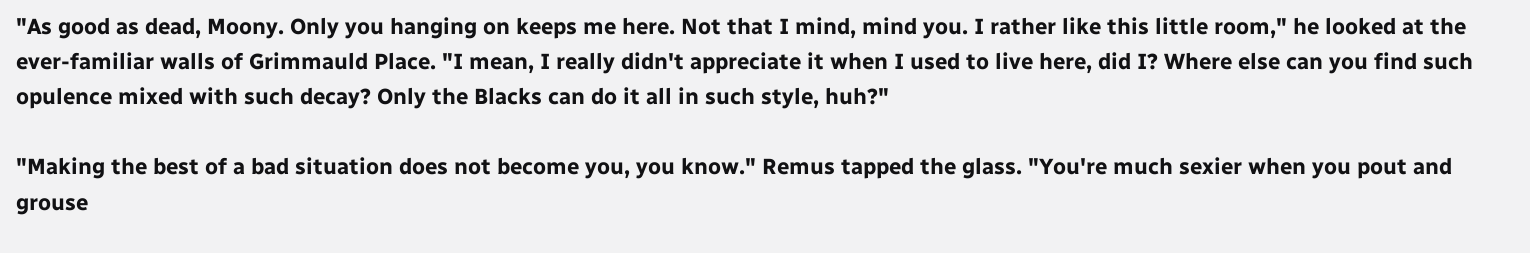"As good as dead, Moony. Only you hanging on keeps me here. Not that I mind, mind you. I rather like this little room," he looked at the ever-familiar walls of Grimmauld Place. "I mean, I really didn't appreciate it when I used to live here, did I? Where else can you find such opulence mixed with such decay? Only the Blacks can do it all in such style, huh?"

"Making the best of a bad situation does not become you, you know." Remus tapped the glass. "You're much sexier when you pout and grouse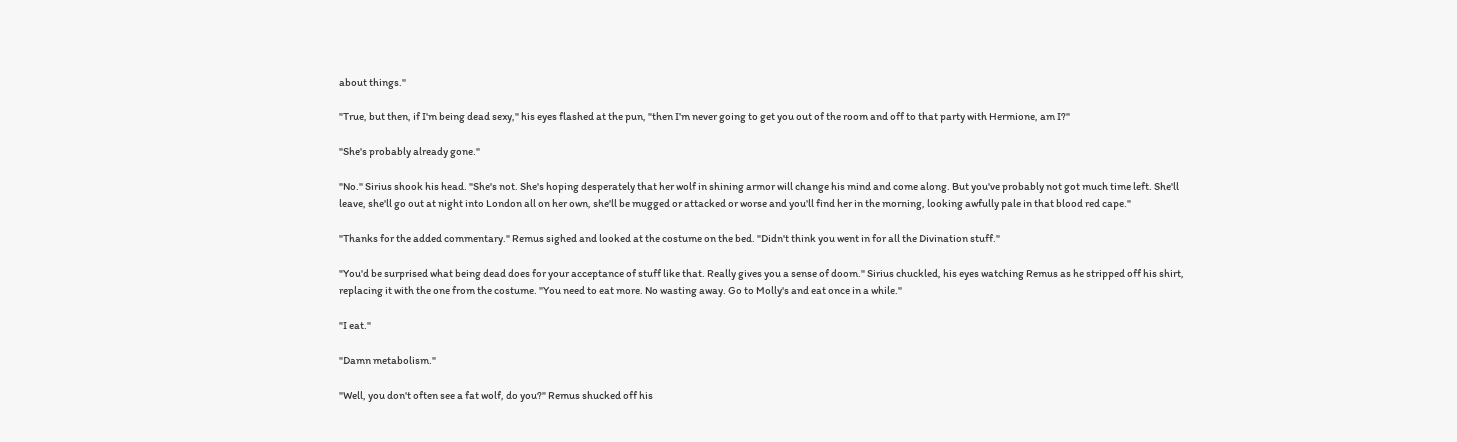about things."

"True, but then, if I'm being dead sexy," his eyes flashed at the pun, "then I'm never going to get you out of the room and off to that party with Hermione, am I?"

"She's probably already gone."

"No." Sirius shook his head. "She's not. She's hoping desperately that her wolf in shining armor will change his mind and come along. But you've probably not got much time left. She'll leave, she'll go out at night into London all on her own, she'll be mugged or attacked or worse and you'll find her in the morning, looking awfully pale in that blood red cape."

"Thanks for the added commentary." Remus sighed and looked at the costume on the bed. "Didn't think you went in for all the Divination stuff."

"You'd be surprised what being dead does for your acceptance of stuff like that. Really gives you a sense of doom." Sirius chuckled, his eyes watching Remus as he stripped off his shirt, replacing it with the one from the costume. "You need to eat more. No wasting away. Go to Molly's and eat once in a while."

"I eat."

"Damn metabolism."

"Well, you don't often see a fat wolf, do you?" Remus shucked off his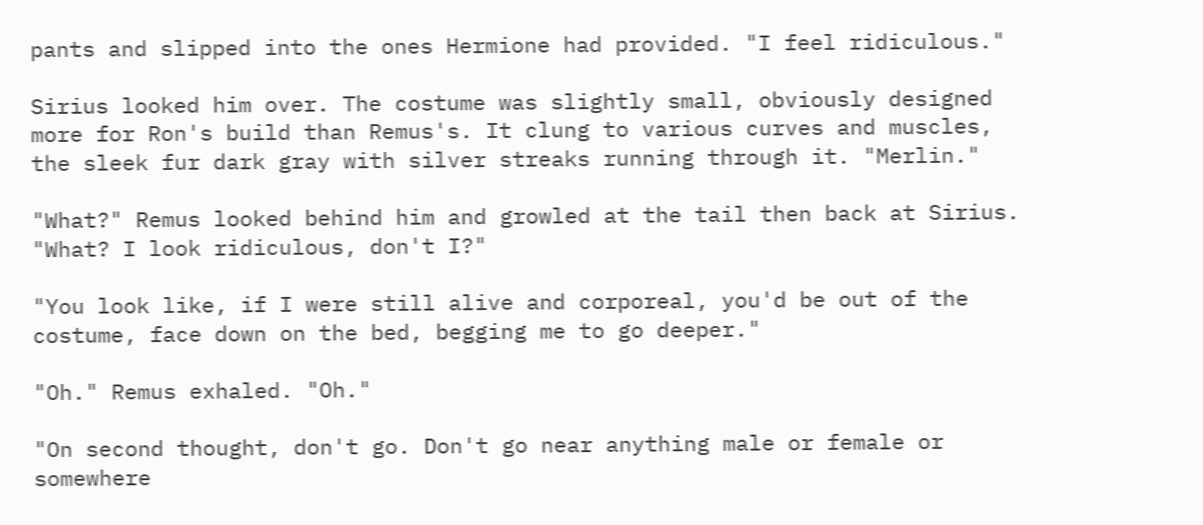pants and slipped into the ones Hermione had provided. "I feel ridiculous."

Sirius looked him over. The costume was slightly small, obviously designed more for Ron's build than Remus's. It clung to various curves and muscles, the sleek fur dark gray with silver streaks running through it. "Merlin."

"What?" Remus looked behind him and growled at the tail then back at Sirius. "What? I look ridiculous, don't I?"

"You look like, if I were still alive and corporeal, you'd be out of the costume, face down on the bed, begging me to go deeper."

"Oh." Remus exhaled. "Oh."

"On second thought, don't go. Don't go near anything male or female or somewhere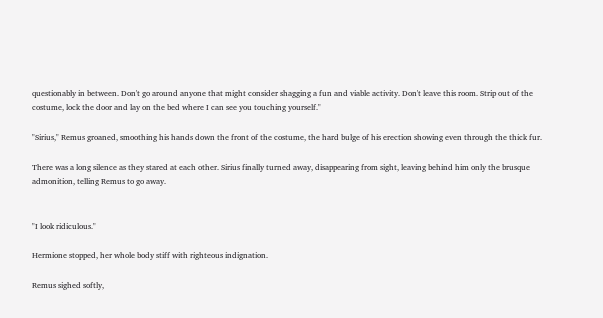questionably in between. Don't go around anyone that might consider shagging a fun and viable activity. Don't leave this room. Strip out of the costume, lock the door and lay on the bed where I can see you touching yourself."

"Sirius," Remus groaned, smoothing his hands down the front of the costume, the hard bulge of his erection showing even through the thick fur.

There was a long silence as they stared at each other. Sirius finally turned away, disappearing from sight, leaving behind him only the brusque admonition, telling Remus to go away.


"I look ridiculous."

Hermione stopped, her whole body stiff with righteous indignation.

Remus sighed softly,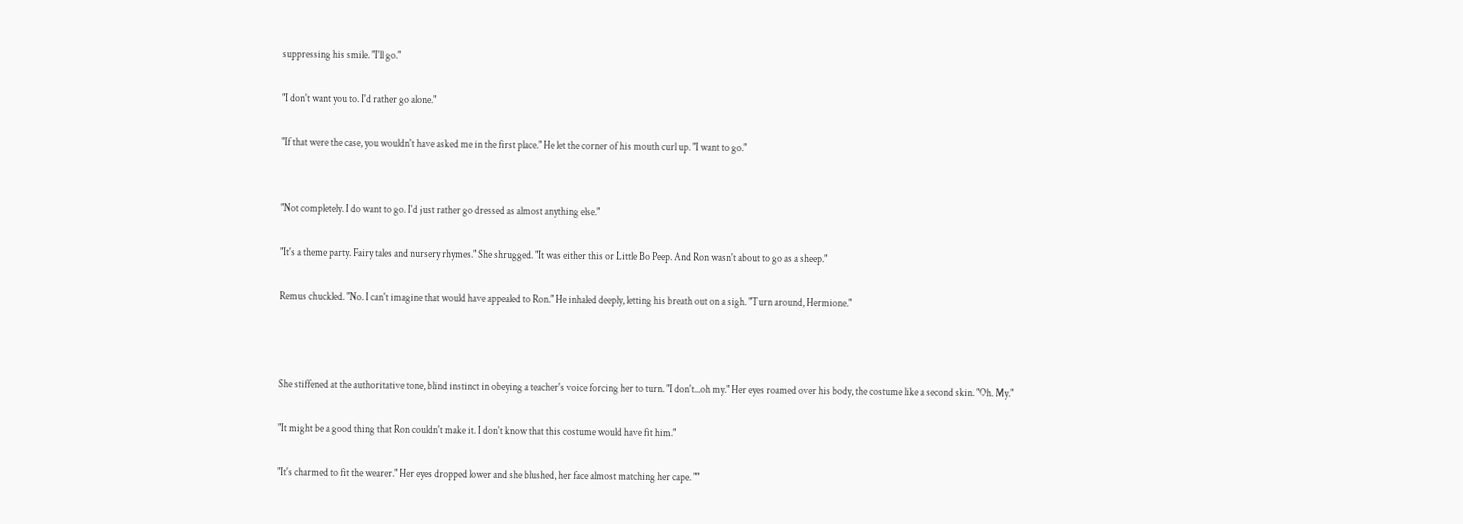suppressing his smile. "I'll go."

"I don't want you to. I'd rather go alone."

"If that were the case, you wouldn't have asked me in the first place." He let the corner of his mouth curl up. "I want to go."


"Not completely. I do want to go. I'd just rather go dressed as almost anything else."

"It's a theme party. Fairy tales and nursery rhymes." She shrugged. "It was either this or Little Bo Peep. And Ron wasn't about to go as a sheep."

Remus chuckled. "No. I can't imagine that would have appealed to Ron." He inhaled deeply, letting his breath out on a sigh. "Turn around, Hermione."



She stiffened at the authoritative tone, blind instinct in obeying a teacher's voice forcing her to turn. "I don't...oh my." Her eyes roamed over his body, the costume like a second skin. "Oh. My."

"It might be a good thing that Ron couldn't make it. I don't know that this costume would have fit him."

"It's charmed to fit the wearer." Her eyes dropped lower and she blushed, her face almost matching her cape. ""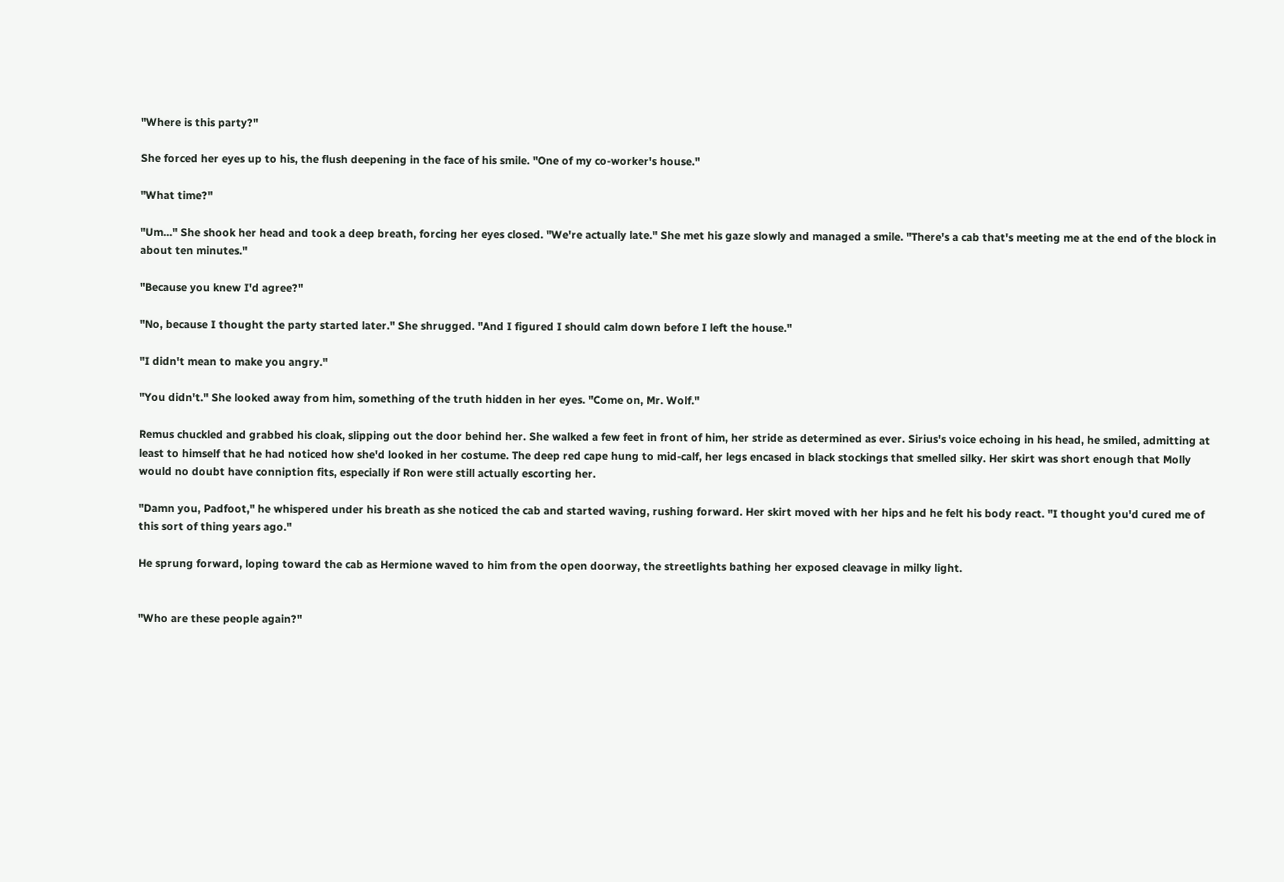"Where is this party?"

She forced her eyes up to his, the flush deepening in the face of his smile. "One of my co-worker's house."

"What time?"

"Um..." She shook her head and took a deep breath, forcing her eyes closed. "We're actually late." She met his gaze slowly and managed a smile. "There's a cab that's meeting me at the end of the block in about ten minutes."

"Because you knew I'd agree?"

"No, because I thought the party started later." She shrugged. "And I figured I should calm down before I left the house."

"I didn't mean to make you angry."

"You didn't." She looked away from him, something of the truth hidden in her eyes. "Come on, Mr. Wolf."

Remus chuckled and grabbed his cloak, slipping out the door behind her. She walked a few feet in front of him, her stride as determined as ever. Sirius's voice echoing in his head, he smiled, admitting at least to himself that he had noticed how she'd looked in her costume. The deep red cape hung to mid-calf, her legs encased in black stockings that smelled silky. Her skirt was short enough that Molly would no doubt have conniption fits, especially if Ron were still actually escorting her.

"Damn you, Padfoot," he whispered under his breath as she noticed the cab and started waving, rushing forward. Her skirt moved with her hips and he felt his body react. "I thought you'd cured me of this sort of thing years ago."

He sprung forward, loping toward the cab as Hermione waved to him from the open doorway, the streetlights bathing her exposed cleavage in milky light.


"Who are these people again?"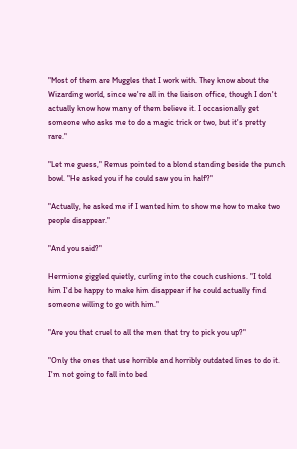"Most of them are Muggles that I work with. They know about the Wizarding world, since we're all in the liaison office, though I don't actually know how many of them believe it. I occasionally get someone who asks me to do a magic trick or two, but it's pretty rare."

"Let me guess," Remus pointed to a blond standing beside the punch bowl. "He asked you if he could saw you in half?"

"Actually, he asked me if I wanted him to show me how to make two people disappear."

"And you said?"

Hermione giggled quietly, curling into the couch cushions. "I told him I'd be happy to make him disappear if he could actually find someone willing to go with him."

"Are you that cruel to all the men that try to pick you up?"

"Only the ones that use horrible and horribly outdated lines to do it. I'm not going to fall into bed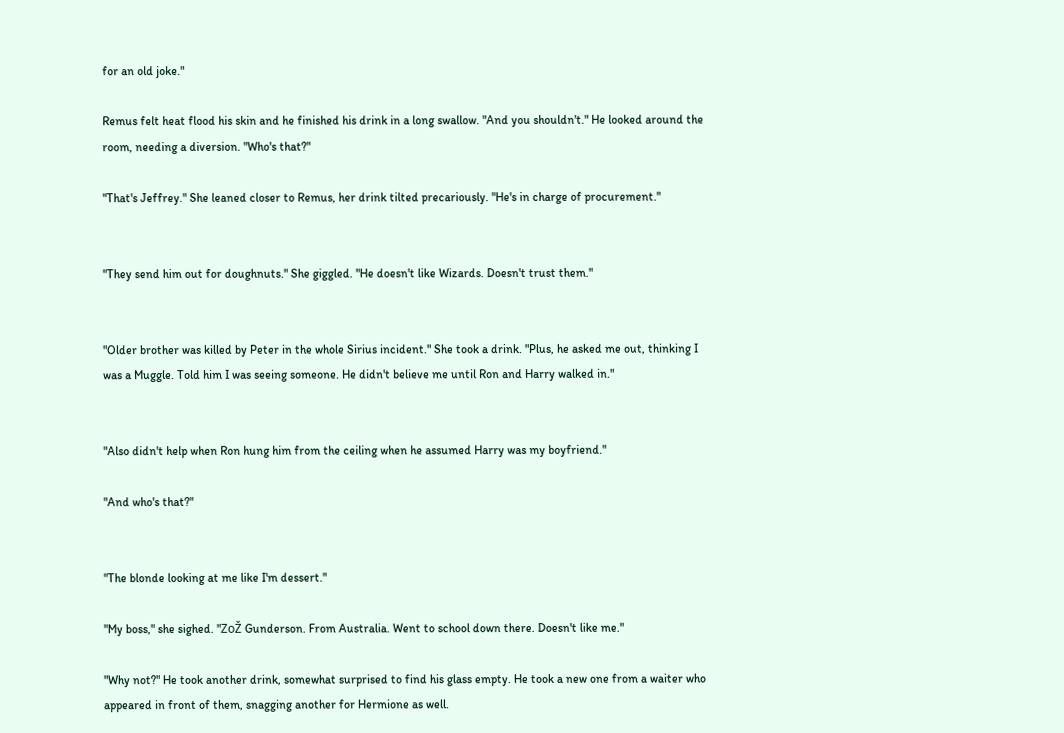for an old joke."

Remus felt heat flood his skin and he finished his drink in a long swallow. "And you shouldn't." He looked around the room, needing a diversion. "Who's that?"

"That's Jeffrey." She leaned closer to Remus, her drink tilted precariously. "He's in charge of procurement."


"They send him out for doughnuts." She giggled. "He doesn't like Wizards. Doesn't trust them."


"Older brother was killed by Peter in the whole Sirius incident." She took a drink. "Plus, he asked me out, thinking I was a Muggle. Told him I was seeing someone. He didn't believe me until Ron and Harry walked in."


"Also didn't help when Ron hung him from the ceiling when he assumed Harry was my boyfriend."

"And who's that?"


"The blonde looking at me like I'm dessert."

"My boss," she sighed. "ZoŽ Gunderson. From Australia. Went to school down there. Doesn't like me."

"Why not?" He took another drink, somewhat surprised to find his glass empty. He took a new one from a waiter who appeared in front of them, snagging another for Hermione as well.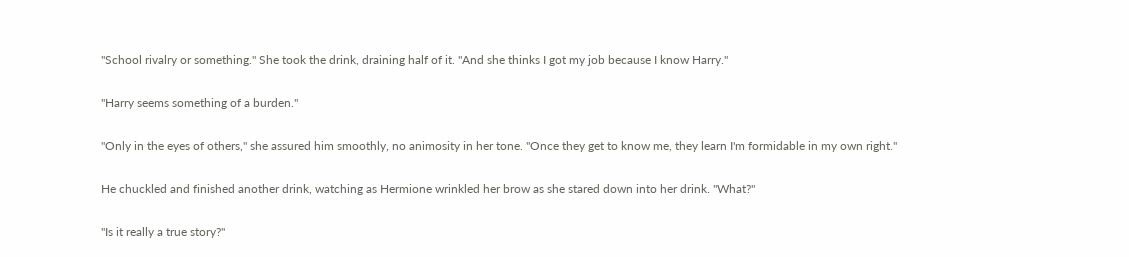"School rivalry or something." She took the drink, draining half of it. "And she thinks I got my job because I know Harry."

"Harry seems something of a burden."

"Only in the eyes of others," she assured him smoothly, no animosity in her tone. "Once they get to know me, they learn I'm formidable in my own right."

He chuckled and finished another drink, watching as Hermione wrinkled her brow as she stared down into her drink. "What?"

"Is it really a true story?"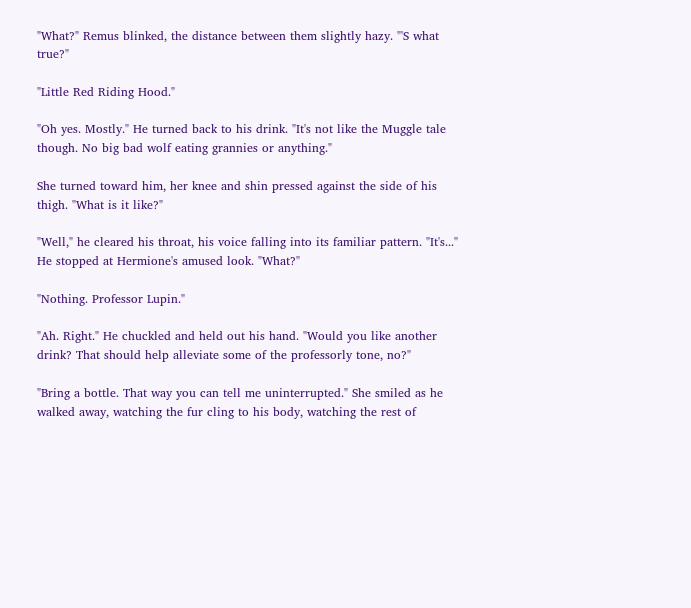"What?" Remus blinked, the distance between them slightly hazy. "'S what true?"

"Little Red Riding Hood."

"Oh yes. Mostly." He turned back to his drink. "It's not like the Muggle tale though. No big bad wolf eating grannies or anything."

She turned toward him, her knee and shin pressed against the side of his thigh. "What is it like?"

"Well," he cleared his throat, his voice falling into its familiar pattern. "It's..." He stopped at Hermione's amused look. "What?"

"Nothing. Professor Lupin."

"Ah. Right." He chuckled and held out his hand. "Would you like another drink? That should help alleviate some of the professorly tone, no?"

"Bring a bottle. That way you can tell me uninterrupted." She smiled as he walked away, watching the fur cling to his body, watching the rest of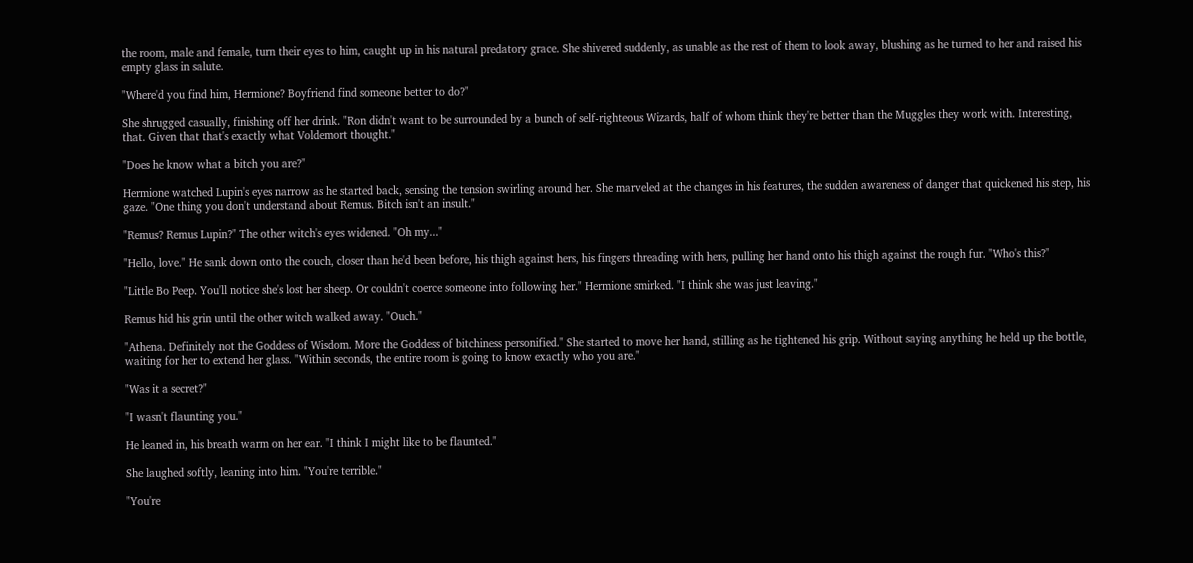the room, male and female, turn their eyes to him, caught up in his natural predatory grace. She shivered suddenly, as unable as the rest of them to look away, blushing as he turned to her and raised his empty glass in salute.

"Where'd you find him, Hermione? Boyfriend find someone better to do?"

She shrugged casually, finishing off her drink. "Ron didn't want to be surrounded by a bunch of self-righteous Wizards, half of whom think they're better than the Muggles they work with. Interesting, that. Given that that's exactly what Voldemort thought."

"Does he know what a bitch you are?"

Hermione watched Lupin's eyes narrow as he started back, sensing the tension swirling around her. She marveled at the changes in his features, the sudden awareness of danger that quickened his step, his gaze. "One thing you don't understand about Remus. Bitch isn't an insult."

"Remus? Remus Lupin?" The other witch's eyes widened. "Oh my..."

"Hello, love." He sank down onto the couch, closer than he'd been before, his thigh against hers, his fingers threading with hers, pulling her hand onto his thigh against the rough fur. "Who's this?"

"Little Bo Peep. You'll notice she's lost her sheep. Or couldn't coerce someone into following her." Hermione smirked. "I think she was just leaving."

Remus hid his grin until the other witch walked away. "Ouch."

"Athena. Definitely not the Goddess of Wisdom. More the Goddess of bitchiness personified." She started to move her hand, stilling as he tightened his grip. Without saying anything he held up the bottle, waiting for her to extend her glass. "Within seconds, the entire room is going to know exactly who you are."

"Was it a secret?"

"I wasn't flaunting you."

He leaned in, his breath warm on her ear. "I think I might like to be flaunted."

She laughed softly, leaning into him. "You're terrible."

"You're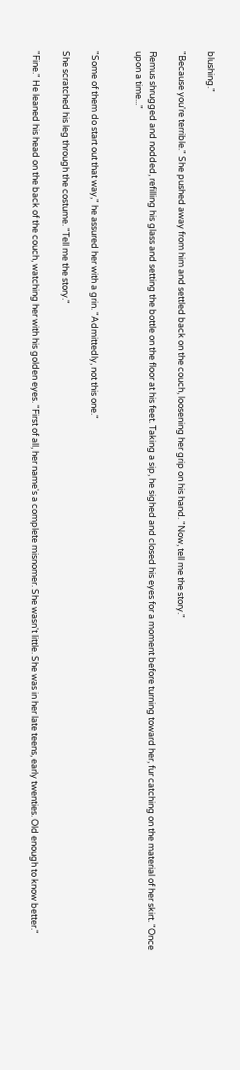blushing."

"Because you're terrible." She pushed away from him and settled back on the couch, loosening her grip on his hand. "Now, tell me the story."

Remus shrugged and nodded, refilling his glass and setting the bottle on the floor at his feet. Taking a sip, he sighed and closed his eyes for a moment before turning toward her, fur catching on the material of her skirt. "Once upon a time..."


"Some of them do start out that way," he assured her with a grin. "Admittedly, not this one."

She scratched his leg through the costume. "Tell me the story."

"Fine." He leaned his head on the back of the couch, watching her with his golden eyes. "First of all, her name's a complete misnomer. She wasn't little. She was in her late teens, early twenties. Old enough to know better."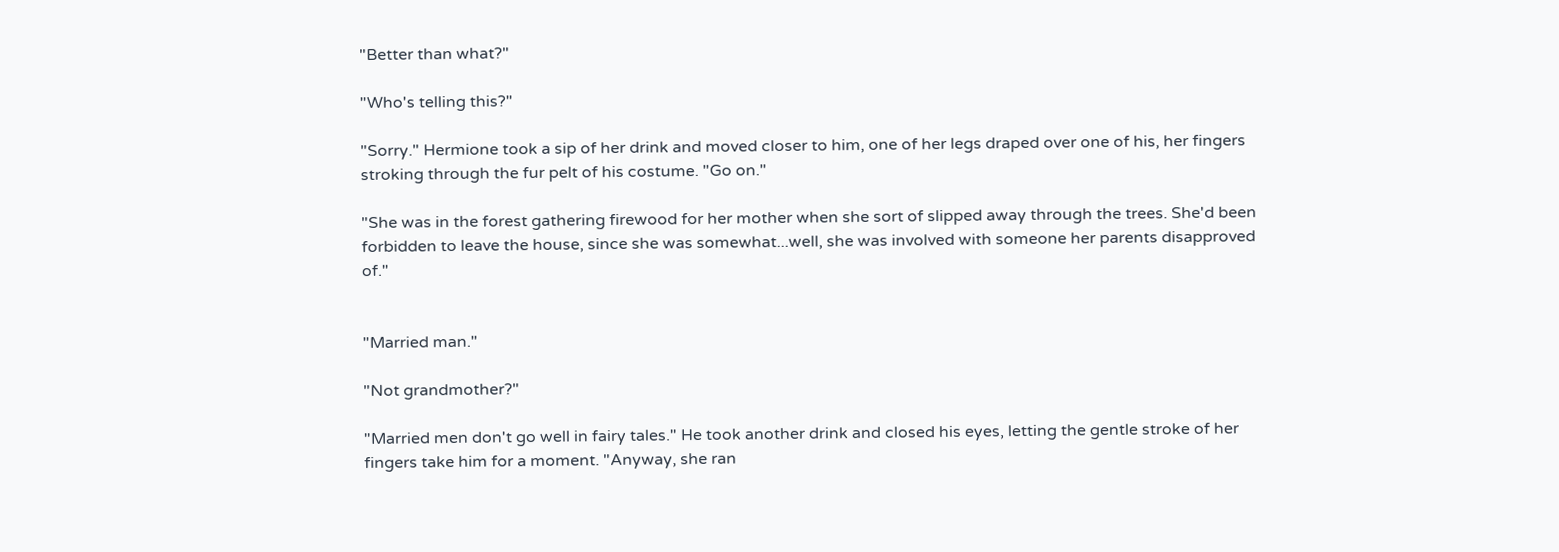"Better than what?"

"Who's telling this?"

"Sorry." Hermione took a sip of her drink and moved closer to him, one of her legs draped over one of his, her fingers stroking through the fur pelt of his costume. "Go on."

"She was in the forest gathering firewood for her mother when she sort of slipped away through the trees. She'd been forbidden to leave the house, since she was somewhat...well, she was involved with someone her parents disapproved of."


"Married man."

"Not grandmother?"

"Married men don't go well in fairy tales." He took another drink and closed his eyes, letting the gentle stroke of her fingers take him for a moment. "Anyway, she ran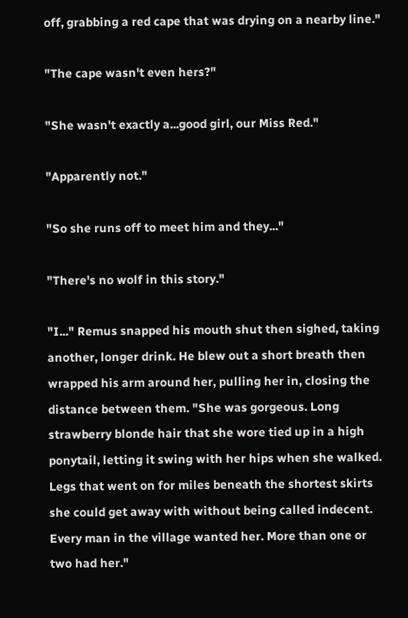off, grabbing a red cape that was drying on a nearby line."

"The cape wasn't even hers?"

"She wasn't exactly a...good girl, our Miss Red."

"Apparently not."

"So she runs off to meet him and they..."

"There's no wolf in this story."

"I..." Remus snapped his mouth shut then sighed, taking another, longer drink. He blew out a short breath then wrapped his arm around her, pulling her in, closing the distance between them. "She was gorgeous. Long strawberry blonde hair that she wore tied up in a high ponytail, letting it swing with her hips when she walked. Legs that went on for miles beneath the shortest skirts she could get away with without being called indecent. Every man in the village wanted her. More than one or two had her."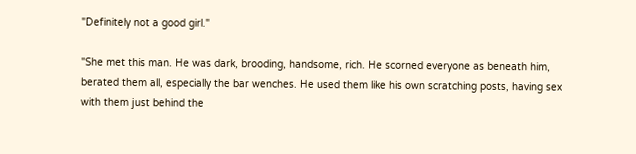"Definitely not a good girl."

"She met this man. He was dark, brooding, handsome, rich. He scorned everyone as beneath him, berated them all, especially the bar wenches. He used them like his own scratching posts, having sex with them just behind the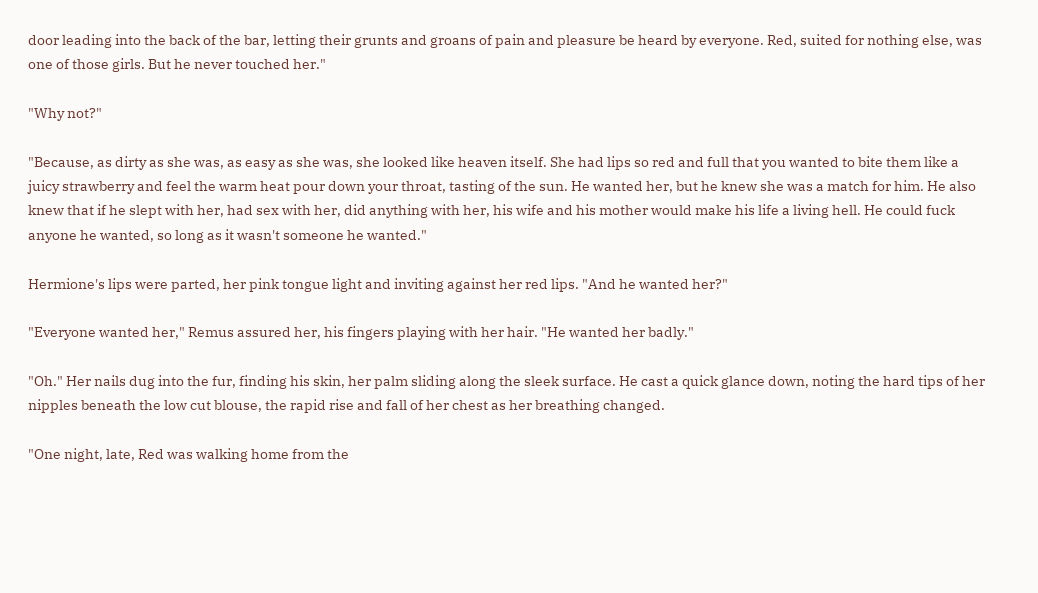door leading into the back of the bar, letting their grunts and groans of pain and pleasure be heard by everyone. Red, suited for nothing else, was one of those girls. But he never touched her."

"Why not?"

"Because, as dirty as she was, as easy as she was, she looked like heaven itself. She had lips so red and full that you wanted to bite them like a juicy strawberry and feel the warm heat pour down your throat, tasting of the sun. He wanted her, but he knew she was a match for him. He also knew that if he slept with her, had sex with her, did anything with her, his wife and his mother would make his life a living hell. He could fuck anyone he wanted, so long as it wasn't someone he wanted."

Hermione's lips were parted, her pink tongue light and inviting against her red lips. "And he wanted her?"

"Everyone wanted her," Remus assured her, his fingers playing with her hair. "He wanted her badly."

"Oh." Her nails dug into the fur, finding his skin, her palm sliding along the sleek surface. He cast a quick glance down, noting the hard tips of her nipples beneath the low cut blouse, the rapid rise and fall of her chest as her breathing changed.

"One night, late, Red was walking home from the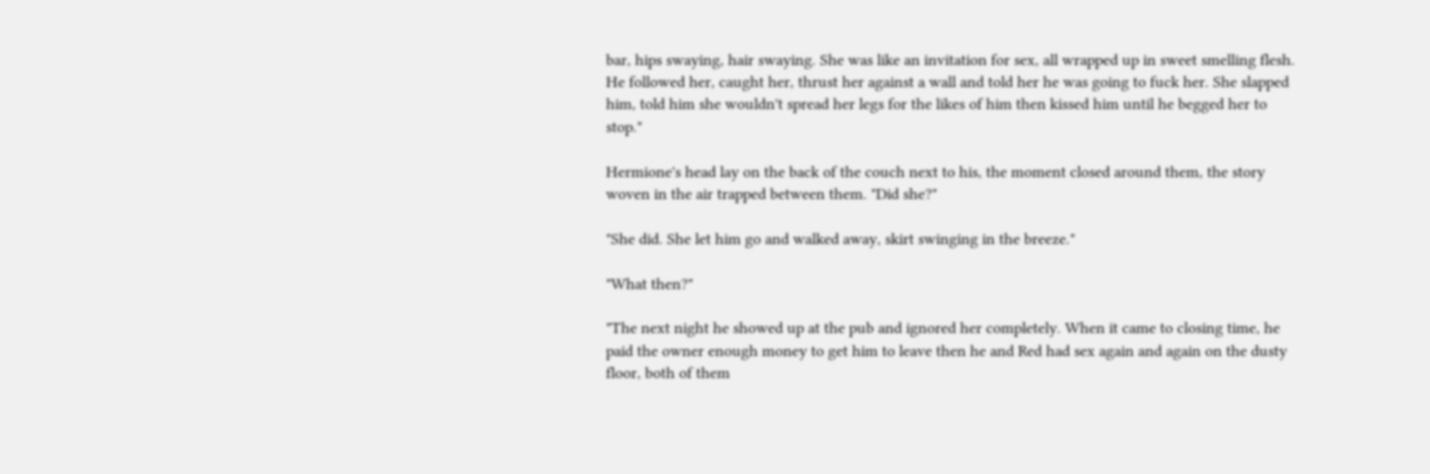bar, hips swaying, hair swaying. She was like an invitation for sex, all wrapped up in sweet smelling flesh. He followed her, caught her, thrust her against a wall and told her he was going to fuck her. She slapped him, told him she wouldn't spread her legs for the likes of him then kissed him until he begged her to stop."

Hermione's head lay on the back of the couch next to his, the moment closed around them, the story woven in the air trapped between them. "Did she?"

"She did. She let him go and walked away, skirt swinging in the breeze."

"What then?"

"The next night he showed up at the pub and ignored her completely. When it came to closing time, he paid the owner enough money to get him to leave then he and Red had sex again and again on the dusty floor, both of them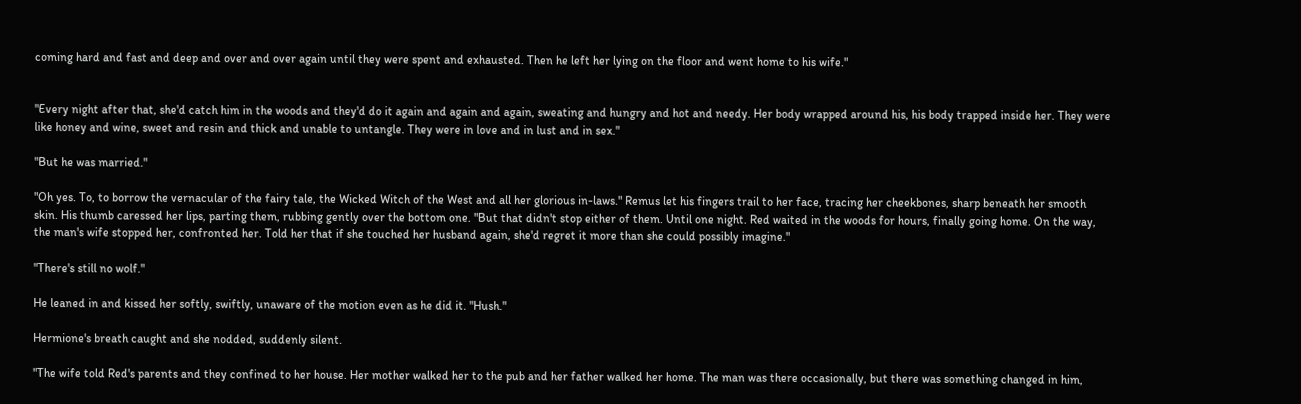coming hard and fast and deep and over and over again until they were spent and exhausted. Then he left her lying on the floor and went home to his wife."


"Every night after that, she'd catch him in the woods and they'd do it again and again and again, sweating and hungry and hot and needy. Her body wrapped around his, his body trapped inside her. They were like honey and wine, sweet and resin and thick and unable to untangle. They were in love and in lust and in sex."

"But he was married."

"Oh yes. To, to borrow the vernacular of the fairy tale, the Wicked Witch of the West and all her glorious in-laws." Remus let his fingers trail to her face, tracing her cheekbones, sharp beneath her smooth skin. His thumb caressed her lips, parting them, rubbing gently over the bottom one. "But that didn't stop either of them. Until one night. Red waited in the woods for hours, finally going home. On the way, the man's wife stopped her, confronted her. Told her that if she touched her husband again, she'd regret it more than she could possibly imagine."

"There's still no wolf."

He leaned in and kissed her softly, swiftly, unaware of the motion even as he did it. "Hush."

Hermione's breath caught and she nodded, suddenly silent.

"The wife told Red's parents and they confined to her house. Her mother walked her to the pub and her father walked her home. The man was there occasionally, but there was something changed in him,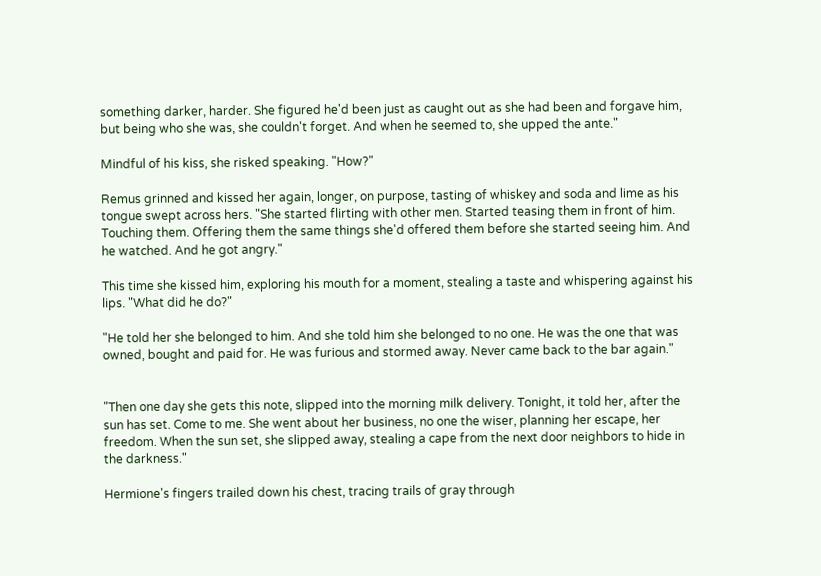something darker, harder. She figured he'd been just as caught out as she had been and forgave him, but being who she was, she couldn't forget. And when he seemed to, she upped the ante."

Mindful of his kiss, she risked speaking. "How?"

Remus grinned and kissed her again, longer, on purpose, tasting of whiskey and soda and lime as his tongue swept across hers. "She started flirting with other men. Started teasing them in front of him. Touching them. Offering them the same things she'd offered them before she started seeing him. And he watched. And he got angry."

This time she kissed him, exploring his mouth for a moment, stealing a taste and whispering against his lips. "What did he do?"

"He told her she belonged to him. And she told him she belonged to no one. He was the one that was owned, bought and paid for. He was furious and stormed away. Never came back to the bar again."


"Then one day she gets this note, slipped into the morning milk delivery. Tonight, it told her, after the sun has set. Come to me. She went about her business, no one the wiser, planning her escape, her freedom. When the sun set, she slipped away, stealing a cape from the next door neighbors to hide in the darkness."

Hermione's fingers trailed down his chest, tracing trails of gray through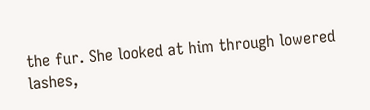the fur. She looked at him through lowered lashes,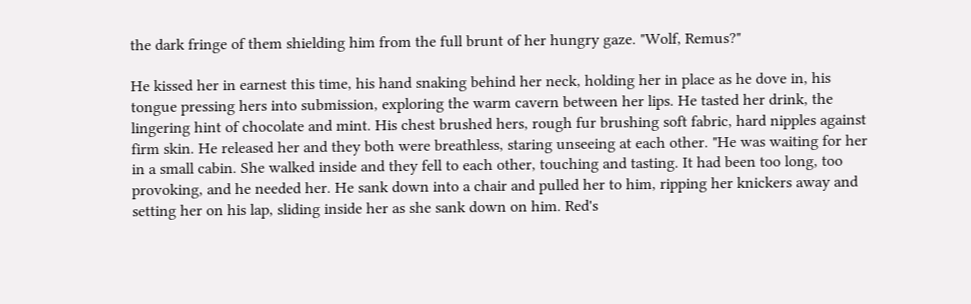the dark fringe of them shielding him from the full brunt of her hungry gaze. "Wolf, Remus?"

He kissed her in earnest this time, his hand snaking behind her neck, holding her in place as he dove in, his tongue pressing hers into submission, exploring the warm cavern between her lips. He tasted her drink, the lingering hint of chocolate and mint. His chest brushed hers, rough fur brushing soft fabric, hard nipples against firm skin. He released her and they both were breathless, staring unseeing at each other. "He was waiting for her in a small cabin. She walked inside and they fell to each other, touching and tasting. It had been too long, too provoking, and he needed her. He sank down into a chair and pulled her to him, ripping her knickers away and setting her on his lap, sliding inside her as she sank down on him. Red's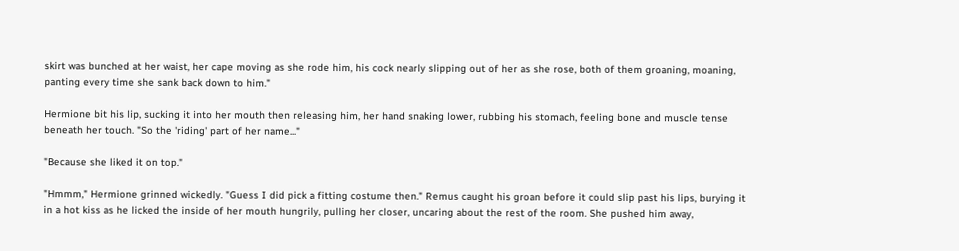skirt was bunched at her waist, her cape moving as she rode him, his cock nearly slipping out of her as she rose, both of them groaning, moaning, panting every time she sank back down to him."

Hermione bit his lip, sucking it into her mouth then releasing him, her hand snaking lower, rubbing his stomach, feeling bone and muscle tense beneath her touch. "So the 'riding' part of her name..."

"Because she liked it on top."

"Hmmm," Hermione grinned wickedly. "Guess I did pick a fitting costume then." Remus caught his groan before it could slip past his lips, burying it in a hot kiss as he licked the inside of her mouth hungrily, pulling her closer, uncaring about the rest of the room. She pushed him away,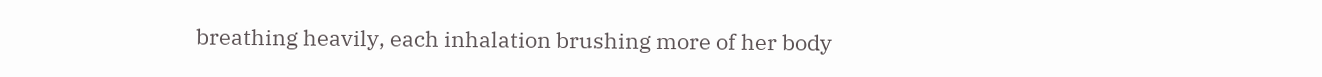breathing heavily, each inhalation brushing more of her body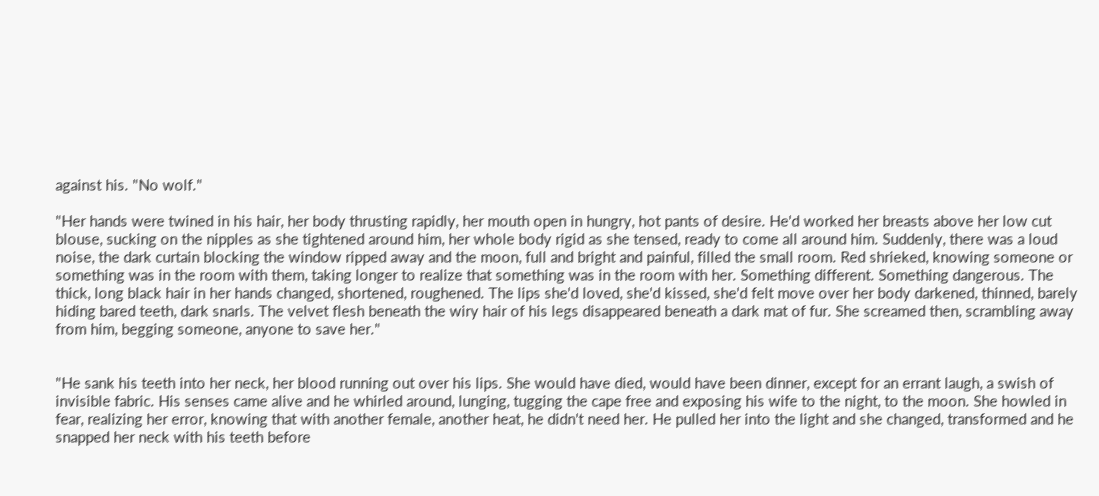against his. "No wolf."

"Her hands were twined in his hair, her body thrusting rapidly, her mouth open in hungry, hot pants of desire. He'd worked her breasts above her low cut blouse, sucking on the nipples as she tightened around him, her whole body rigid as she tensed, ready to come all around him. Suddenly, there was a loud noise, the dark curtain blocking the window ripped away and the moon, full and bright and painful, filled the small room. Red shrieked, knowing someone or something was in the room with them, taking longer to realize that something was in the room with her. Something different. Something dangerous. The thick, long black hair in her hands changed, shortened, roughened. The lips she'd loved, she'd kissed, she'd felt move over her body darkened, thinned, barely hiding bared teeth, dark snarls. The velvet flesh beneath the wiry hair of his legs disappeared beneath a dark mat of fur. She screamed then, scrambling away from him, begging someone, anyone to save her."


"He sank his teeth into her neck, her blood running out over his lips. She would have died, would have been dinner, except for an errant laugh, a swish of invisible fabric. His senses came alive and he whirled around, lunging, tugging the cape free and exposing his wife to the night, to the moon. She howled in fear, realizing her error, knowing that with another female, another heat, he didn't need her. He pulled her into the light and she changed, transformed and he snapped her neck with his teeth before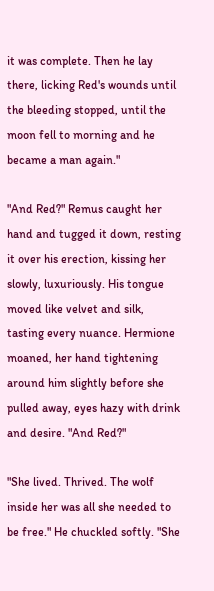it was complete. Then he lay there, licking Red's wounds until the bleeding stopped, until the moon fell to morning and he became a man again."

"And Red?" Remus caught her hand and tugged it down, resting it over his erection, kissing her slowly, luxuriously. His tongue moved like velvet and silk, tasting every nuance. Hermione moaned, her hand tightening around him slightly before she pulled away, eyes hazy with drink and desire. "And Red?"

"She lived. Thrived. The wolf inside her was all she needed to be free." He chuckled softly. "She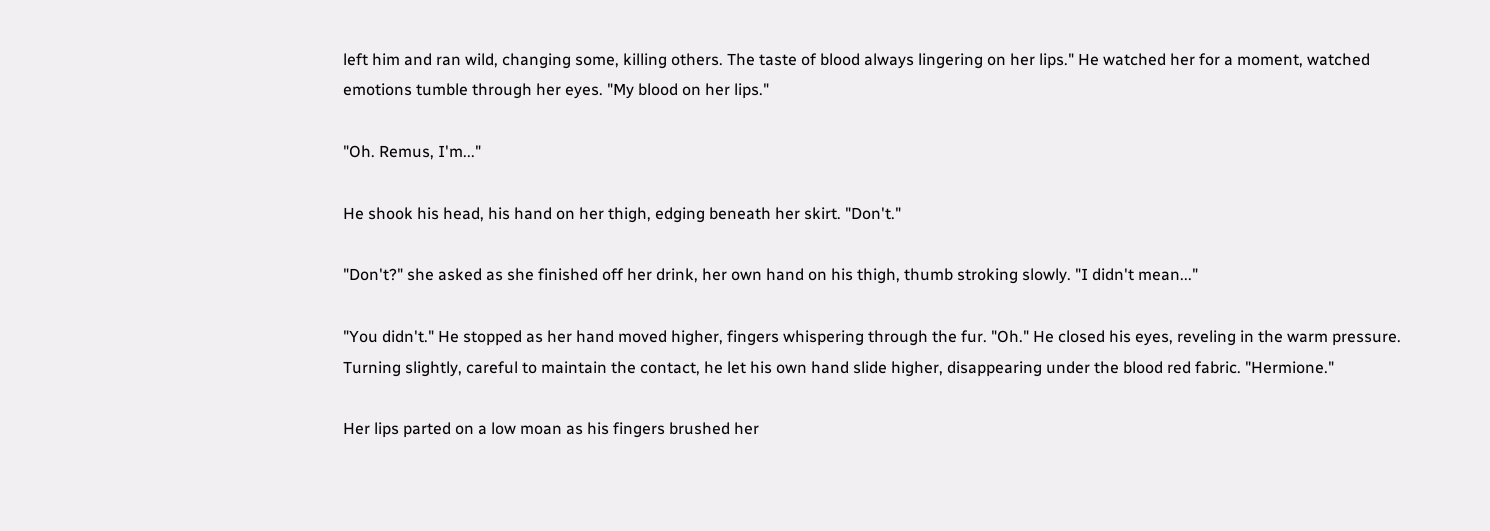left him and ran wild, changing some, killing others. The taste of blood always lingering on her lips." He watched her for a moment, watched emotions tumble through her eyes. "My blood on her lips."

"Oh. Remus, I'm..."

He shook his head, his hand on her thigh, edging beneath her skirt. "Don't."

"Don't?" she asked as she finished off her drink, her own hand on his thigh, thumb stroking slowly. "I didn't mean..."

"You didn't." He stopped as her hand moved higher, fingers whispering through the fur. "Oh." He closed his eyes, reveling in the warm pressure. Turning slightly, careful to maintain the contact, he let his own hand slide higher, disappearing under the blood red fabric. "Hermione."

Her lips parted on a low moan as his fingers brushed her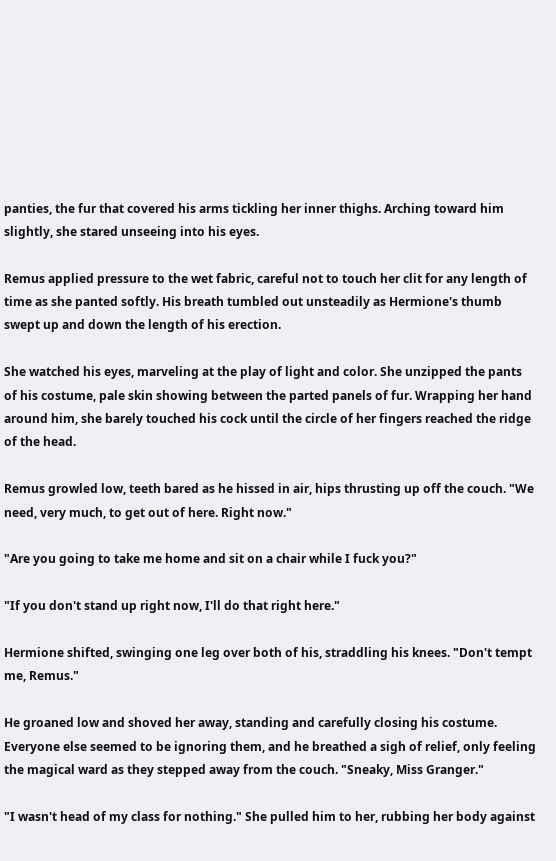panties, the fur that covered his arms tickling her inner thighs. Arching toward him slightly, she stared unseeing into his eyes.

Remus applied pressure to the wet fabric, careful not to touch her clit for any length of time as she panted softly. His breath tumbled out unsteadily as Hermione's thumb swept up and down the length of his erection.

She watched his eyes, marveling at the play of light and color. She unzipped the pants of his costume, pale skin showing between the parted panels of fur. Wrapping her hand around him, she barely touched his cock until the circle of her fingers reached the ridge of the head.

Remus growled low, teeth bared as he hissed in air, hips thrusting up off the couch. "We need, very much, to get out of here. Right now."

"Are you going to take me home and sit on a chair while I fuck you?"

"If you don't stand up right now, I'll do that right here."

Hermione shifted, swinging one leg over both of his, straddling his knees. "Don't tempt me, Remus."

He groaned low and shoved her away, standing and carefully closing his costume. Everyone else seemed to be ignoring them, and he breathed a sigh of relief, only feeling the magical ward as they stepped away from the couch. "Sneaky, Miss Granger."

"I wasn't head of my class for nothing." She pulled him to her, rubbing her body against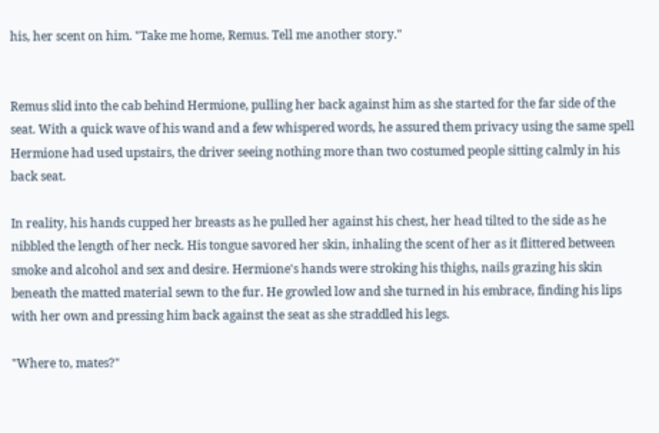his, her scent on him. "Take me home, Remus. Tell me another story."


Remus slid into the cab behind Hermione, pulling her back against him as she started for the far side of the seat. With a quick wave of his wand and a few whispered words, he assured them privacy using the same spell Hermione had used upstairs, the driver seeing nothing more than two costumed people sitting calmly in his back seat.

In reality, his hands cupped her breasts as he pulled her against his chest, her head tilted to the side as he nibbled the length of her neck. His tongue savored her skin, inhaling the scent of her as it flittered between smoke and alcohol and sex and desire. Hermione's hands were stroking his thighs, nails grazing his skin beneath the matted material sewn to the fur. He growled low and she turned in his embrace, finding his lips with her own and pressing him back against the seat as she straddled his legs.

"Where to, mates?"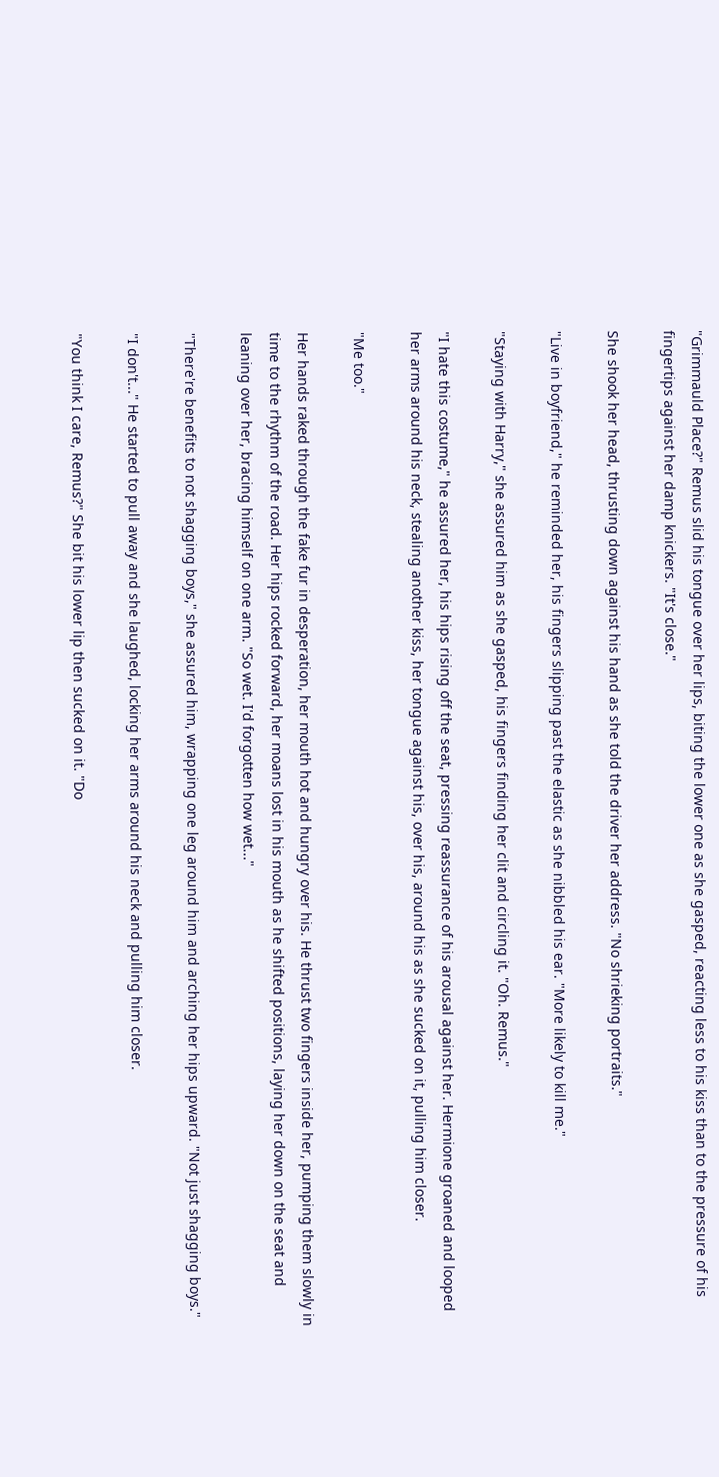"Grimmauld Place?" Remus slid his tongue over her lips, biting the lower one as she gasped, reacting less to his kiss than to the pressure of his fingertips against her damp knickers. "It's close."

She shook her head, thrusting down against his hand as she told the driver her address. "No shrieking portraits."

"Live in boyfriend," he reminded her, his fingers slipping past the elastic as she nibbled his ear. "More likely to kill me."

"Staying with Harry," she assured him as she gasped, his fingers finding her clit and circling it. "Oh. Remus."

"I hate this costume," he assured her, his hips rising off the seat, pressing reassurance of his arousal against her. Hermione groaned and looped her arms around his neck, stealing another kiss, her tongue against his, over his, around his as she sucked on it, pulling him closer.

"Me too."

Her hands raked through the fake fur in desperation, her mouth hot and hungry over his. He thrust two fingers inside her, pumping them slowly in time to the rhythm of the road. Her hips rocked forward, her moans lost in his mouth as he shifted positions, laying her down on the seat and leaning over her, bracing himself on one arm. "So wet. I'd forgotten how wet..."

"There're benefits to not shagging boys," she assured him, wrapping one leg around him and arching her hips upward. "Not just shagging boys."

"I don't..." He started to pull away and she laughed, locking her arms around his neck and pulling him closer.

"You think I care, Remus?" She bit his lower lip then sucked on it. "Do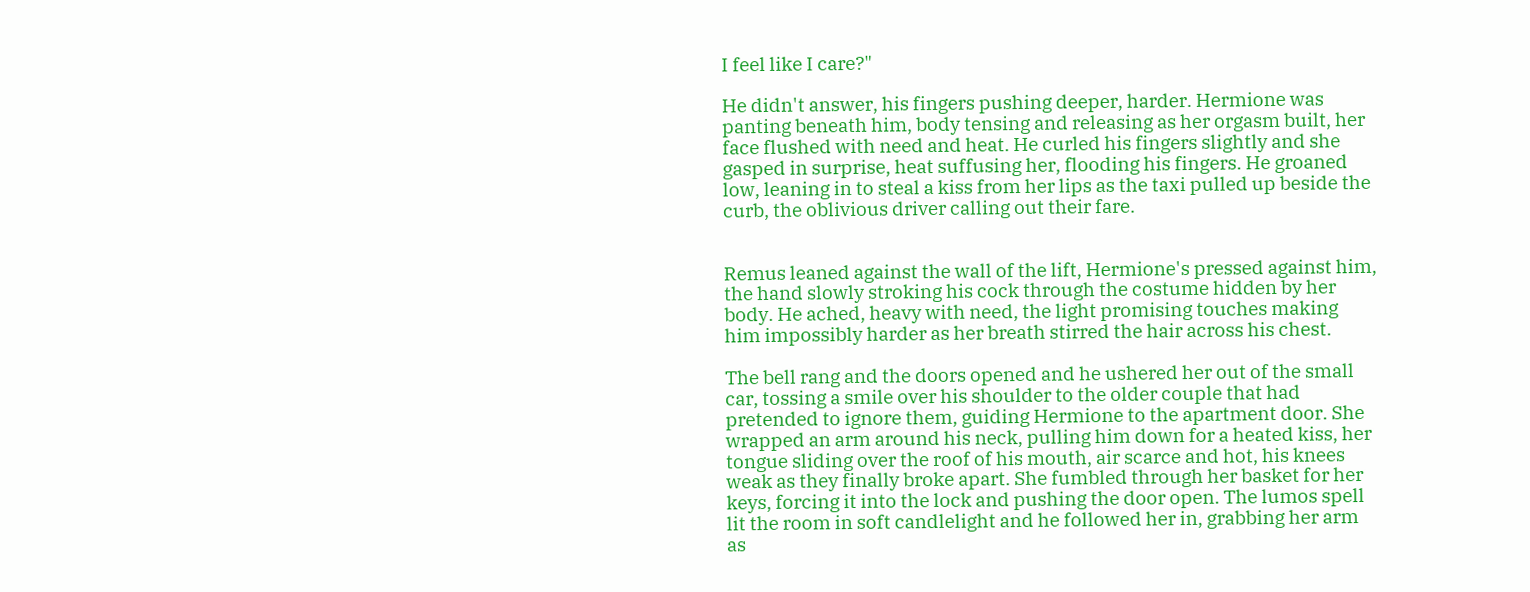I feel like I care?"

He didn't answer, his fingers pushing deeper, harder. Hermione was panting beneath him, body tensing and releasing as her orgasm built, her face flushed with need and heat. He curled his fingers slightly and she gasped in surprise, heat suffusing her, flooding his fingers. He groaned low, leaning in to steal a kiss from her lips as the taxi pulled up beside the curb, the oblivious driver calling out their fare.


Remus leaned against the wall of the lift, Hermione's pressed against him, the hand slowly stroking his cock through the costume hidden by her body. He ached, heavy with need, the light promising touches making him impossibly harder as her breath stirred the hair across his chest.

The bell rang and the doors opened and he ushered her out of the small car, tossing a smile over his shoulder to the older couple that had pretended to ignore them, guiding Hermione to the apartment door. She wrapped an arm around his neck, pulling him down for a heated kiss, her tongue sliding over the roof of his mouth, air scarce and hot, his knees weak as they finally broke apart. She fumbled through her basket for her keys, forcing it into the lock and pushing the door open. The lumos spell lit the room in soft candlelight and he followed her in, grabbing her arm as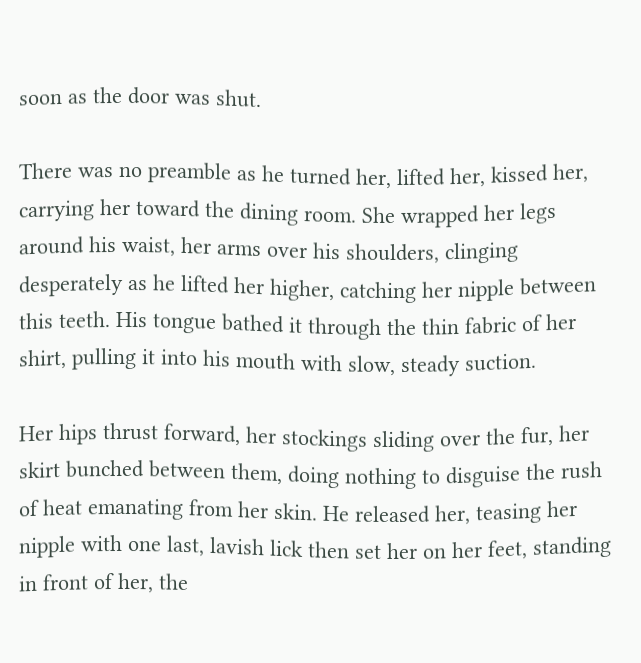soon as the door was shut.

There was no preamble as he turned her, lifted her, kissed her, carrying her toward the dining room. She wrapped her legs around his waist, her arms over his shoulders, clinging desperately as he lifted her higher, catching her nipple between this teeth. His tongue bathed it through the thin fabric of her shirt, pulling it into his mouth with slow, steady suction.

Her hips thrust forward, her stockings sliding over the fur, her skirt bunched between them, doing nothing to disguise the rush of heat emanating from her skin. He released her, teasing her nipple with one last, lavish lick then set her on her feet, standing in front of her, the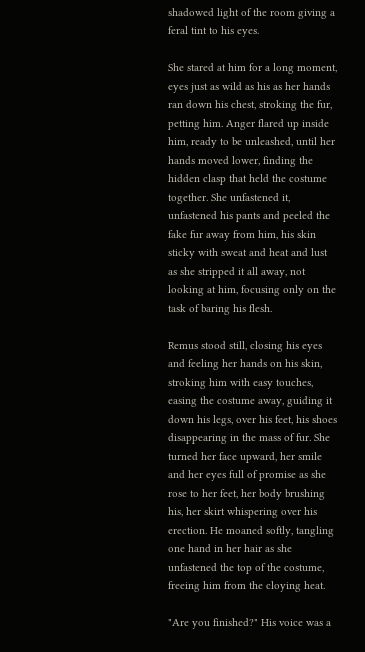shadowed light of the room giving a feral tint to his eyes.

She stared at him for a long moment, eyes just as wild as his as her hands ran down his chest, stroking the fur, petting him. Anger flared up inside him, ready to be unleashed, until her hands moved lower, finding the hidden clasp that held the costume together. She unfastened it, unfastened his pants and peeled the fake fur away from him, his skin sticky with sweat and heat and lust as she stripped it all away, not looking at him, focusing only on the task of baring his flesh.

Remus stood still, closing his eyes and feeling her hands on his skin, stroking him with easy touches, easing the costume away, guiding it down his legs, over his feet, his shoes disappearing in the mass of fur. She turned her face upward, her smile and her eyes full of promise as she rose to her feet, her body brushing his, her skirt whispering over his erection. He moaned softly, tangling one hand in her hair as she unfastened the top of the costume, freeing him from the cloying heat.

"Are you finished?" His voice was a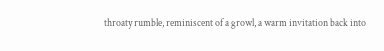throaty rumble, reminiscent of a growl, a warm invitation back into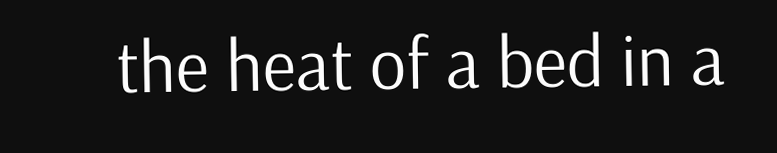the heat of a bed in a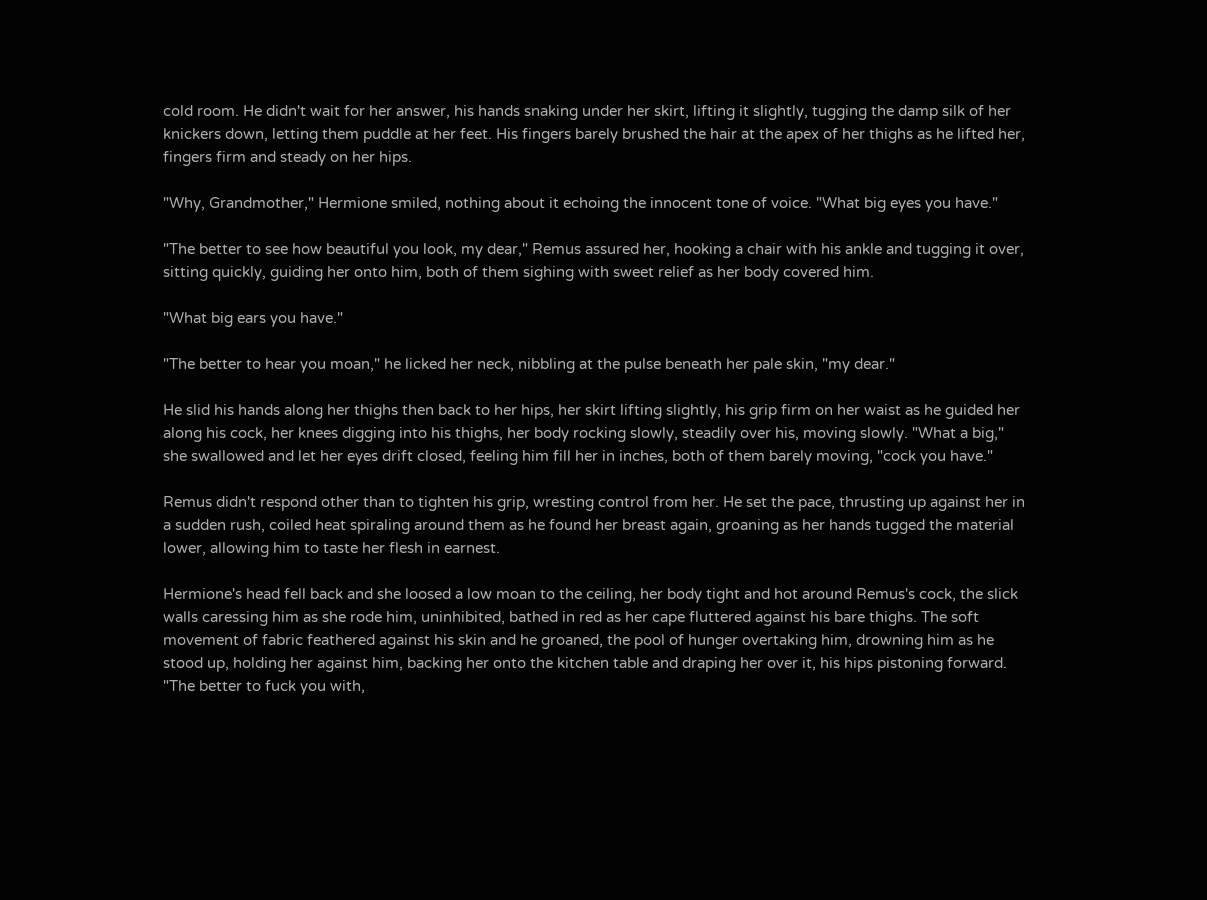cold room. He didn't wait for her answer, his hands snaking under her skirt, lifting it slightly, tugging the damp silk of her knickers down, letting them puddle at her feet. His fingers barely brushed the hair at the apex of her thighs as he lifted her, fingers firm and steady on her hips.

"Why, Grandmother," Hermione smiled, nothing about it echoing the innocent tone of voice. "What big eyes you have."

"The better to see how beautiful you look, my dear," Remus assured her, hooking a chair with his ankle and tugging it over, sitting quickly, guiding her onto him, both of them sighing with sweet relief as her body covered him.

"What big ears you have."

"The better to hear you moan," he licked her neck, nibbling at the pulse beneath her pale skin, "my dear."

He slid his hands along her thighs then back to her hips, her skirt lifting slightly, his grip firm on her waist as he guided her along his cock, her knees digging into his thighs, her body rocking slowly, steadily over his, moving slowly. "What a big," she swallowed and let her eyes drift closed, feeling him fill her in inches, both of them barely moving, "cock you have."

Remus didn't respond other than to tighten his grip, wresting control from her. He set the pace, thrusting up against her in a sudden rush, coiled heat spiraling around them as he found her breast again, groaning as her hands tugged the material lower, allowing him to taste her flesh in earnest.

Hermione's head fell back and she loosed a low moan to the ceiling, her body tight and hot around Remus's cock, the slick walls caressing him as she rode him, uninhibited, bathed in red as her cape fluttered against his bare thighs. The soft movement of fabric feathered against his skin and he groaned, the pool of hunger overtaking him, drowning him as he stood up, holding her against him, backing her onto the kitchen table and draping her over it, his hips pistoning forward. "The better to fuck you with,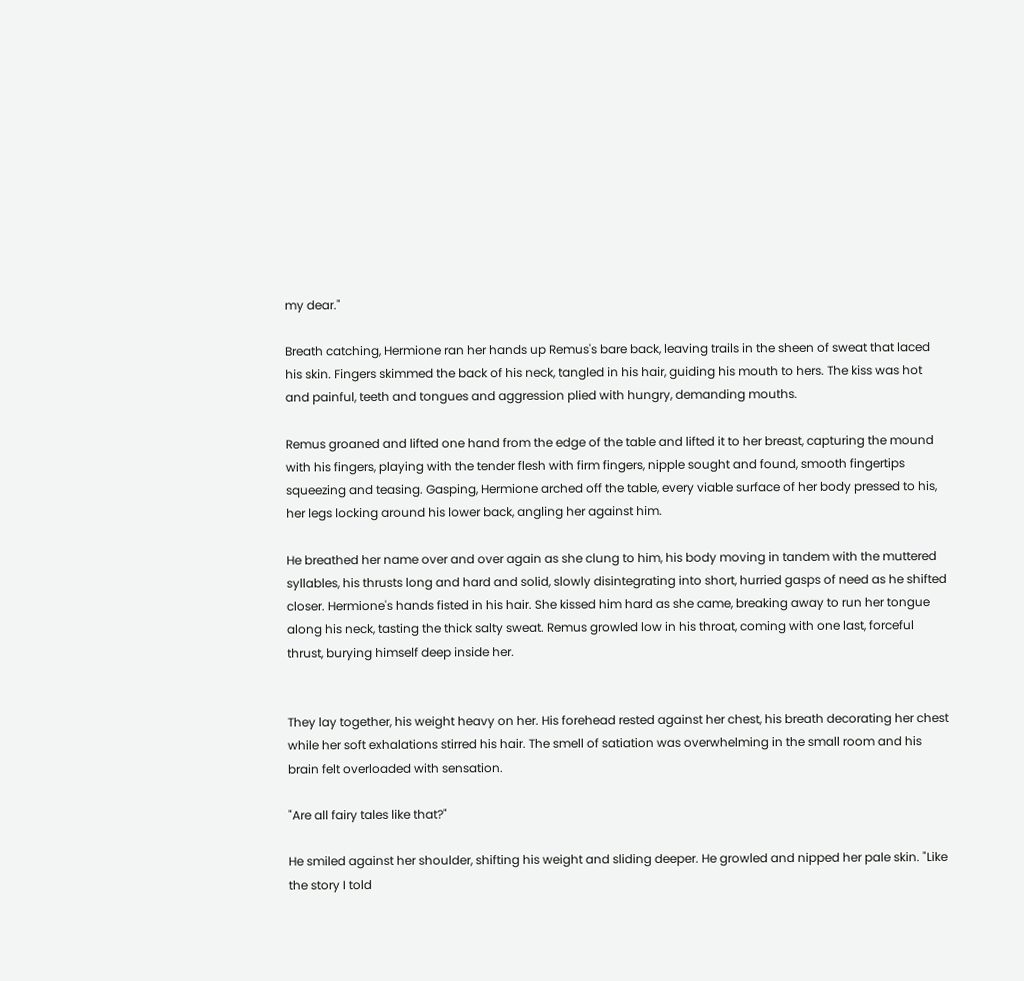my dear."

Breath catching, Hermione ran her hands up Remus's bare back, leaving trails in the sheen of sweat that laced his skin. Fingers skimmed the back of his neck, tangled in his hair, guiding his mouth to hers. The kiss was hot and painful, teeth and tongues and aggression plied with hungry, demanding mouths.

Remus groaned and lifted one hand from the edge of the table and lifted it to her breast, capturing the mound with his fingers, playing with the tender flesh with firm fingers, nipple sought and found, smooth fingertips squeezing and teasing. Gasping, Hermione arched off the table, every viable surface of her body pressed to his, her legs locking around his lower back, angling her against him.

He breathed her name over and over again as she clung to him, his body moving in tandem with the muttered syllables, his thrusts long and hard and solid, slowly disintegrating into short, hurried gasps of need as he shifted closer. Hermione's hands fisted in his hair. She kissed him hard as she came, breaking away to run her tongue along his neck, tasting the thick salty sweat. Remus growled low in his throat, coming with one last, forceful thrust, burying himself deep inside her.


They lay together, his weight heavy on her. His forehead rested against her chest, his breath decorating her chest while her soft exhalations stirred his hair. The smell of satiation was overwhelming in the small room and his brain felt overloaded with sensation.

"Are all fairy tales like that?"

He smiled against her shoulder, shifting his weight and sliding deeper. He growled and nipped her pale skin. "Like the story I told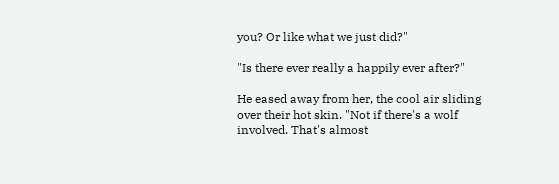you? Or like what we just did?"

"Is there ever really a happily ever after?"

He eased away from her, the cool air sliding over their hot skin. "Not if there's a wolf involved. That's almost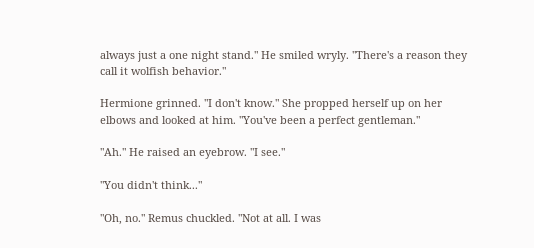always just a one night stand." He smiled wryly. "There's a reason they call it wolfish behavior."

Hermione grinned. "I don't know." She propped herself up on her elbows and looked at him. "You've been a perfect gentleman."

"Ah." He raised an eyebrow. "I see."

"You didn't think..."

"Oh, no." Remus chuckled. "Not at all. I was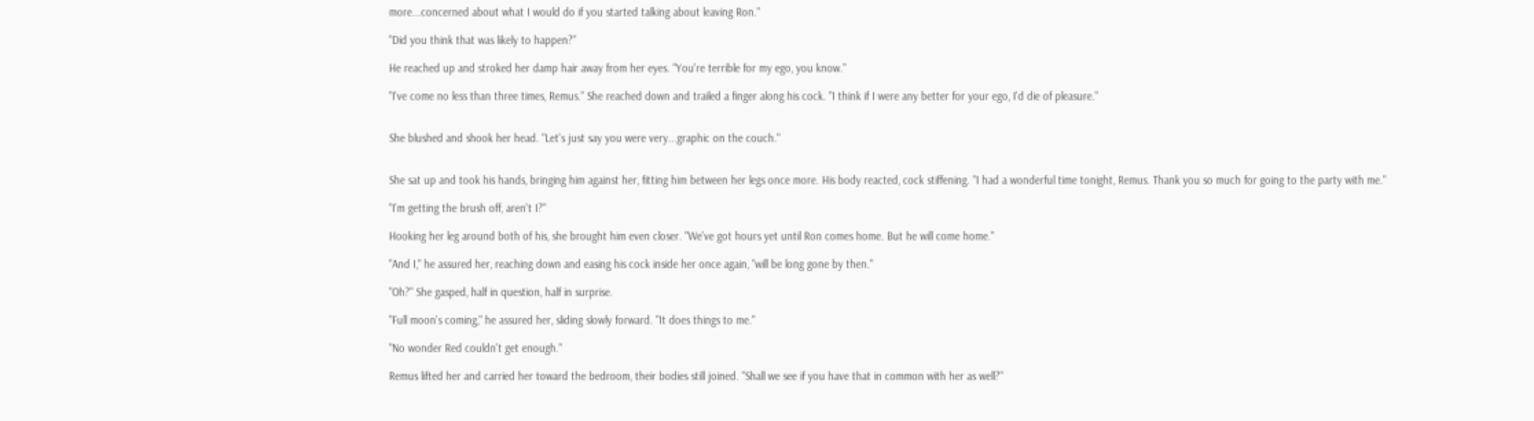more...concerned about what I would do if you started talking about leaving Ron."

"Did you think that was likely to happen?"

He reached up and stroked her damp hair away from her eyes. "You're terrible for my ego, you know."

"I've come no less than three times, Remus." She reached down and trailed a finger along his cock. "I think if I were any better for your ego, I'd die of pleasure."


She blushed and shook her head. "Let's just say you were very...graphic on the couch."


She sat up and took his hands, bringing him against her, fitting him between her legs once more. His body reacted, cock stiffening. "I had a wonderful time tonight, Remus. Thank you so much for going to the party with me."

"I'm getting the brush off, aren't I?"

Hooking her leg around both of his, she brought him even closer. "We've got hours yet until Ron comes home. But he will come home."

"And I," he assured her, reaching down and easing his cock inside her once again, "will be long gone by then."

"Oh?" She gasped, half in question, half in surprise.

"Full moon's coming," he assured her, sliding slowly forward. "It does things to me."

"No wonder Red couldn't get enough."

Remus lifted her and carried her toward the bedroom, their bodies still joined. "Shall we see if you have that in common with her as well?"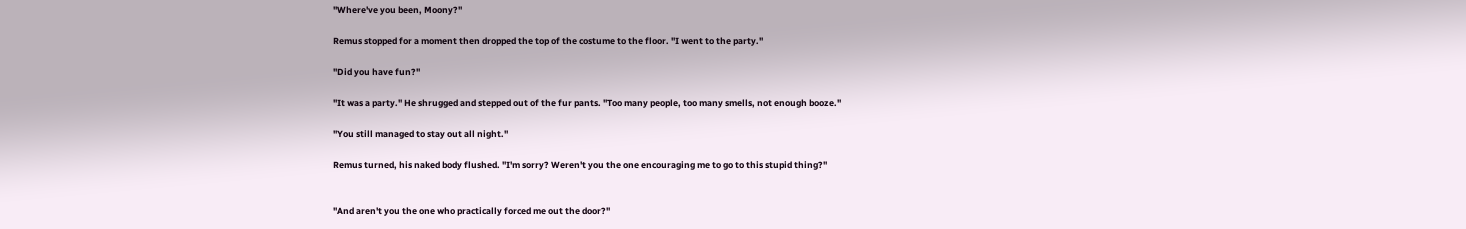"Where've you been, Moony?"

Remus stopped for a moment then dropped the top of the costume to the floor. "I went to the party."

"Did you have fun?"

"It was a party." He shrugged and stepped out of the fur pants. "Too many people, too many smells, not enough booze."

"You still managed to stay out all night."

Remus turned, his naked body flushed. "I'm sorry? Weren't you the one encouraging me to go to this stupid thing?"


"And aren't you the one who practically forced me out the door?"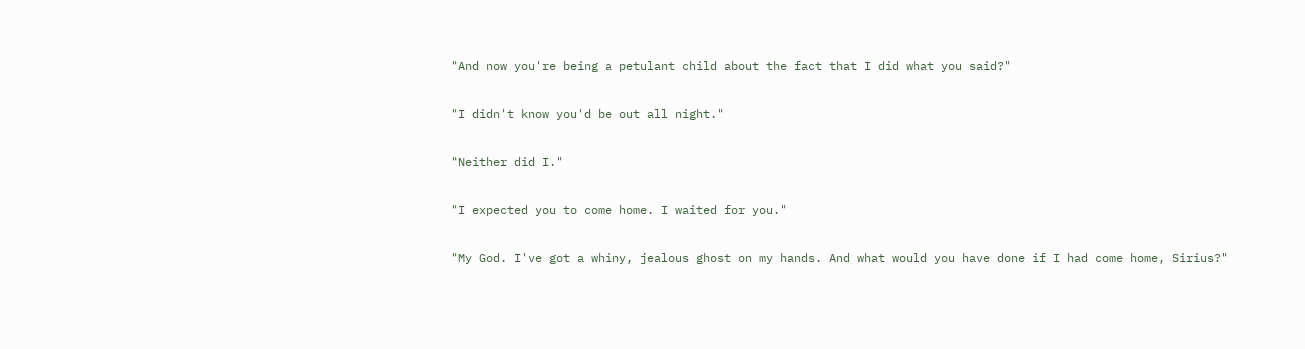"And now you're being a petulant child about the fact that I did what you said?"

"I didn't know you'd be out all night."

"Neither did I."

"I expected you to come home. I waited for you."

"My God. I've got a whiny, jealous ghost on my hands. And what would you have done if I had come home, Sirius?"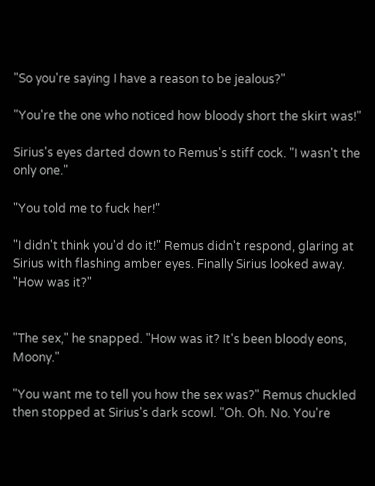"So you're saying I have a reason to be jealous?"

"You're the one who noticed how bloody short the skirt was!"

Sirius's eyes darted down to Remus's stiff cock. "I wasn't the only one."

"You told me to fuck her!"

"I didn't think you'd do it!" Remus didn't respond, glaring at Sirius with flashing amber eyes. Finally Sirius looked away. "How was it?"


"The sex," he snapped. "How was it? It's been bloody eons, Moony."

"You want me to tell you how the sex was?" Remus chuckled then stopped at Sirius's dark scowl. "Oh. Oh. No. You're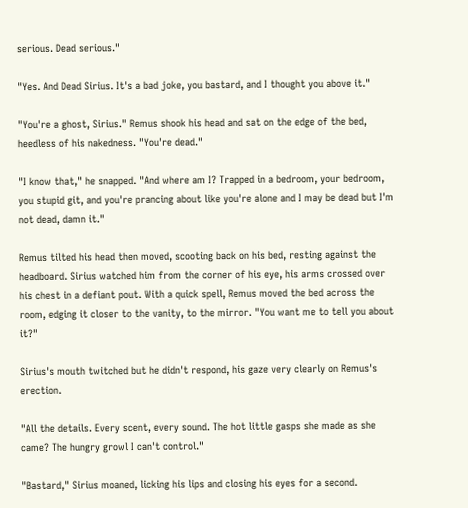serious. Dead serious."

"Yes. And Dead Sirius. It's a bad joke, you bastard, and I thought you above it."

"You're a ghost, Sirius." Remus shook his head and sat on the edge of the bed, heedless of his nakedness. "You're dead."

"I know that," he snapped. "And where am I? Trapped in a bedroom, your bedroom, you stupid git, and you're prancing about like you're alone and I may be dead but I'm not dead, damn it."

Remus tilted his head then moved, scooting back on his bed, resting against the headboard. Sirius watched him from the corner of his eye, his arms crossed over his chest in a defiant pout. With a quick spell, Remus moved the bed across the room, edging it closer to the vanity, to the mirror. "You want me to tell you about it?"

Sirius's mouth twitched but he didn't respond, his gaze very clearly on Remus's erection.

"All the details. Every scent, every sound. The hot little gasps she made as she came? The hungry growl I can't control."

"Bastard," Sirius moaned, licking his lips and closing his eyes for a second.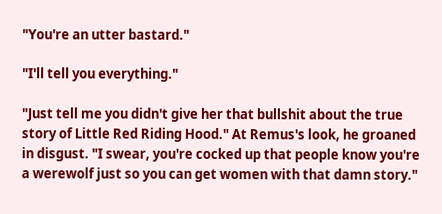"You're an utter bastard."

"I'll tell you everything."

"Just tell me you didn't give her that bullshit about the true story of Little Red Riding Hood." At Remus's look, he groaned in disgust. "I swear, you're cocked up that people know you're a werewolf just so you can get women with that damn story."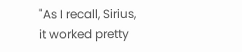"As I recall, Sirius, it worked pretty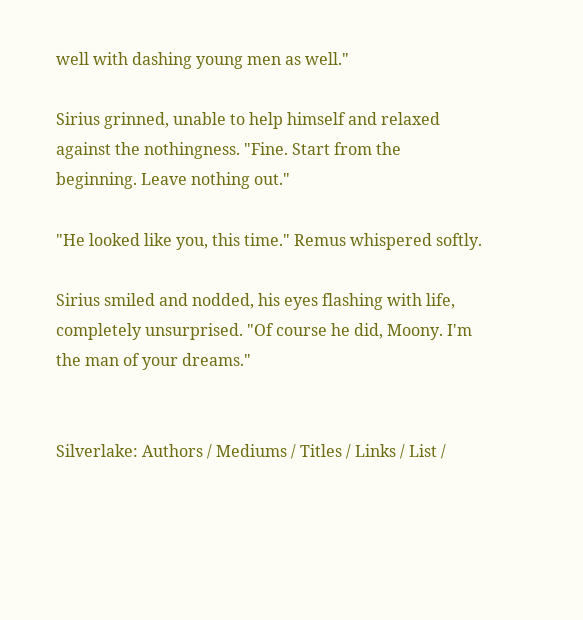well with dashing young men as well."

Sirius grinned, unable to help himself and relaxed against the nothingness. "Fine. Start from the beginning. Leave nothing out."

"He looked like you, this time." Remus whispered softly.

Sirius smiled and nodded, his eyes flashing with life, completely unsurprised. "Of course he did, Moony. I'm the man of your dreams."


Silverlake: Authors / Mediums / Titles / Links / List /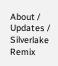About / Updates / Silverlake Remix